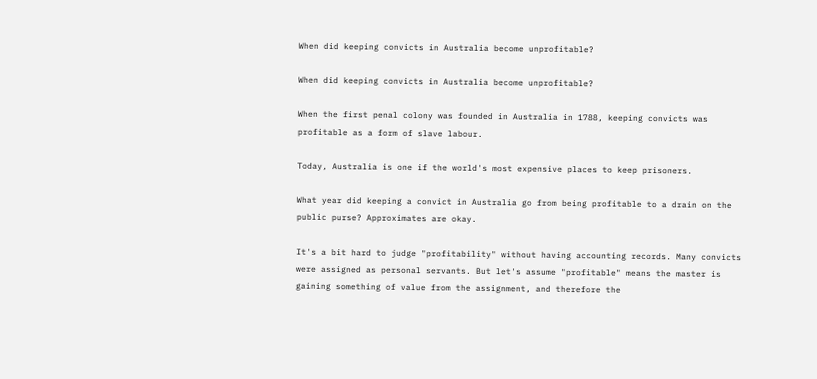When did keeping convicts in Australia become unprofitable?

When did keeping convicts in Australia become unprofitable?

When the first penal colony was founded in Australia in 1788, keeping convicts was profitable as a form of slave labour.

Today, Australia is one if the world's most expensive places to keep prisoners.

What year did keeping a convict in Australia go from being profitable to a drain on the public purse? Approximates are okay.

It's a bit hard to judge "profitability" without having accounting records. Many convicts were assigned as personal servants. But let's assume "profitable" means the master is gaining something of value from the assignment, and therefore the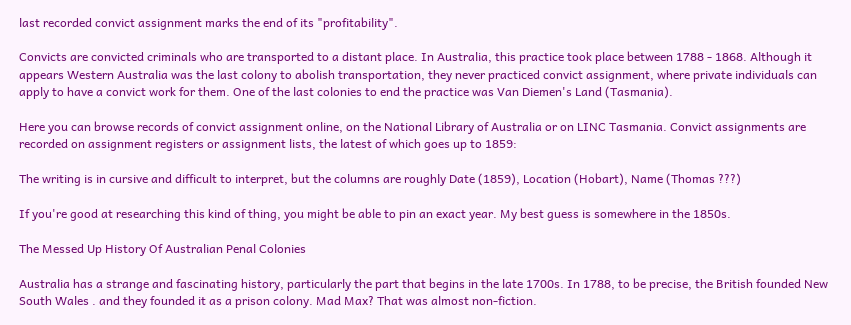last recorded convict assignment marks the end of its "profitability".

Convicts are convicted criminals who are transported to a distant place. In Australia, this practice took place between 1788 - 1868. Although it appears Western Australia was the last colony to abolish transportation, they never practiced convict assignment, where private individuals can apply to have a convict work for them. One of the last colonies to end the practice was Van Diemen's Land (Tasmania).

Here you can browse records of convict assignment online, on the National Library of Australia or on LINC Tasmania. Convict assignments are recorded on assignment registers or assignment lists, the latest of which goes up to 1859:

The writing is in cursive and difficult to interpret, but the columns are roughly Date (1859), Location (Hobart), Name (Thomas ???)

If you're good at researching this kind of thing, you might be able to pin an exact year. My best guess is somewhere in the 1850s.

The Messed Up History Of Australian Penal Colonies

Australia has a strange and fascinating history, particularly the part that begins in the late 1700s. In 1788, to be precise, the British founded New South Wales . and they founded it as a prison colony. Mad Max? That was almost non-fiction.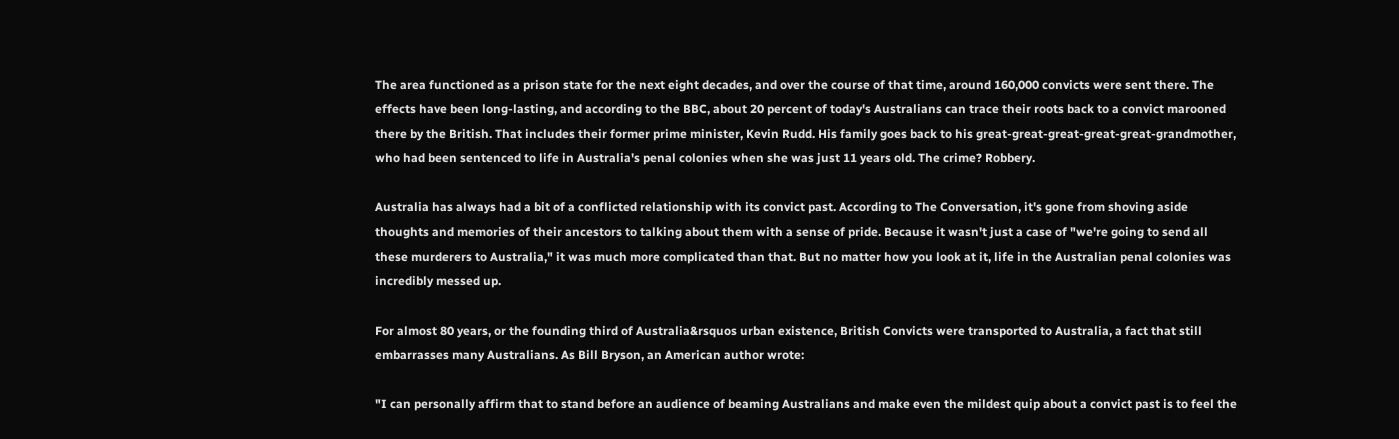The area functioned as a prison state for the next eight decades, and over the course of that time, around 160,000 convicts were sent there. The effects have been long-lasting, and according to the BBC, about 20 percent of today's Australians can trace their roots back to a convict marooned there by the British. That includes their former prime minister, Kevin Rudd. His family goes back to his great-great-great-great-great-grandmother, who had been sentenced to life in Australia's penal colonies when she was just 11 years old. The crime? Robbery.

Australia has always had a bit of a conflicted relationship with its convict past. According to The Conversation, it's gone from shoving aside thoughts and memories of their ancestors to talking about them with a sense of pride. Because it wasn't just a case of "we're going to send all these murderers to Australia," it was much more complicated than that. But no matter how you look at it, life in the Australian penal colonies was incredibly messed up.

For almost 80 years, or the founding third of Australia&rsquos urban existence, British Convicts were transported to Australia, a fact that still embarrasses many Australians. As Bill Bryson, an American author wrote:

"I can personally affirm that to stand before an audience of beaming Australians and make even the mildest quip about a convict past is to feel the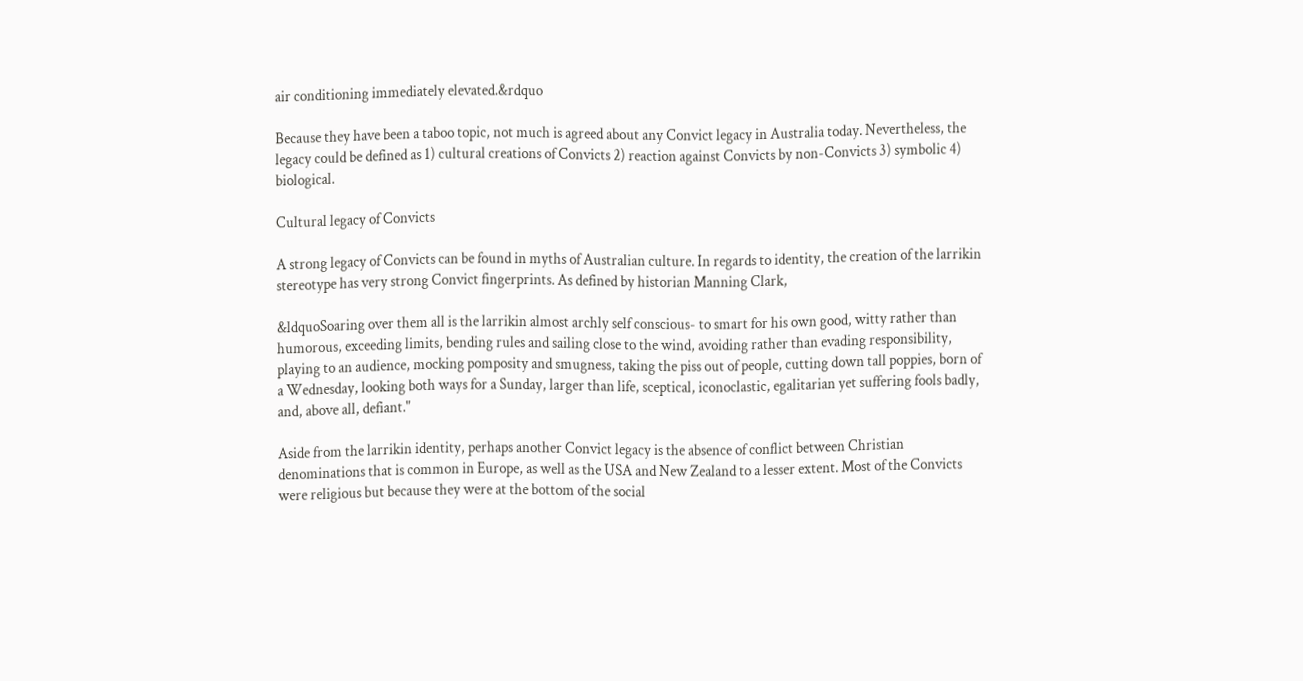air conditioning immediately elevated.&rdquo

Because they have been a taboo topic, not much is agreed about any Convict legacy in Australia today. Nevertheless, the legacy could be defined as 1) cultural creations of Convicts 2) reaction against Convicts by non-Convicts 3) symbolic 4) biological.

Cultural legacy of Convicts

A strong legacy of Convicts can be found in myths of Australian culture. In regards to identity, the creation of the larrikin stereotype has very strong Convict fingerprints. As defined by historian Manning Clark,

&ldquoSoaring over them all is the larrikin almost archly self conscious- to smart for his own good, witty rather than humorous, exceeding limits, bending rules and sailing close to the wind, avoiding rather than evading responsibility, playing to an audience, mocking pomposity and smugness, taking the piss out of people, cutting down tall poppies, born of a Wednesday, looking both ways for a Sunday, larger than life, sceptical, iconoclastic, egalitarian yet suffering fools badly, and, above all, defiant."

Aside from the larrikin identity, perhaps another Convict legacy is the absence of conflict between Christian denominations that is common in Europe, as well as the USA and New Zealand to a lesser extent. Most of the Convicts were religious but because they were at the bottom of the social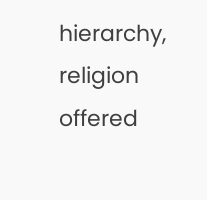hierarchy, religion offered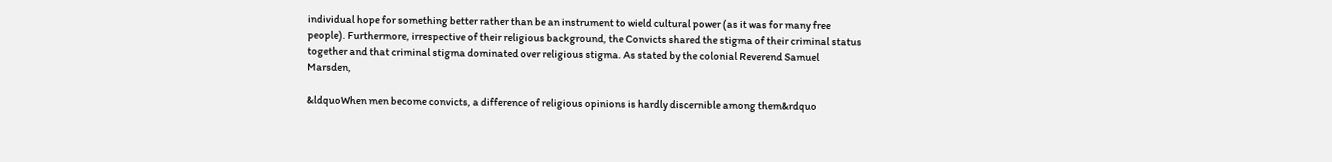individual hope for something better rather than be an instrument to wield cultural power (as it was for many free people). Furthermore, irrespective of their religious background, the Convicts shared the stigma of their criminal status together and that criminal stigma dominated over religious stigma. As stated by the colonial Reverend Samuel Marsden,

&ldquoWhen men become convicts, a difference of religious opinions is hardly discernible among them&rdquo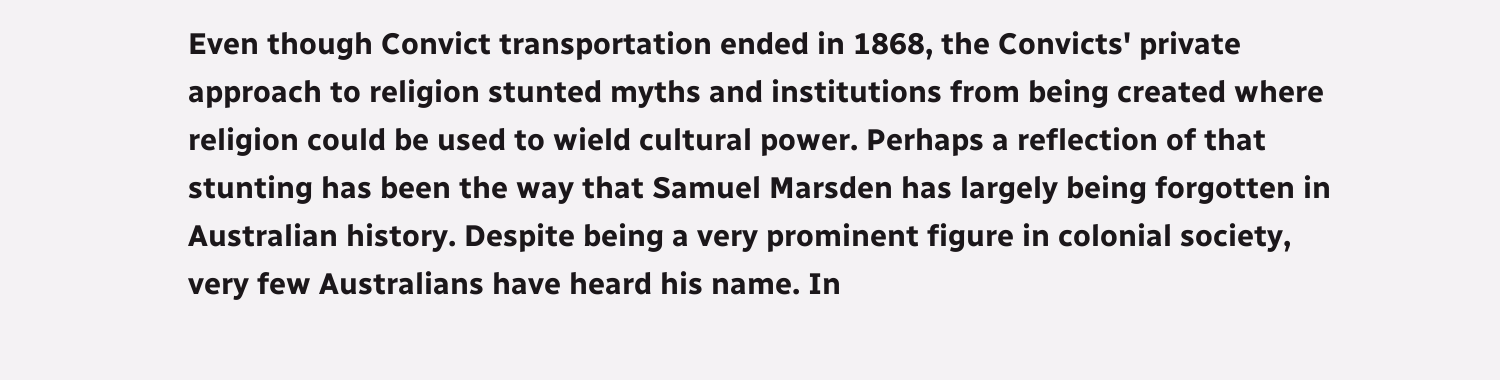Even though Convict transportation ended in 1868, the Convicts' private approach to religion stunted myths and institutions from being created where religion could be used to wield cultural power. Perhaps a reflection of that stunting has been the way that Samuel Marsden has largely being forgotten in Australian history. Despite being a very prominent figure in colonial society, very few Australians have heard his name. In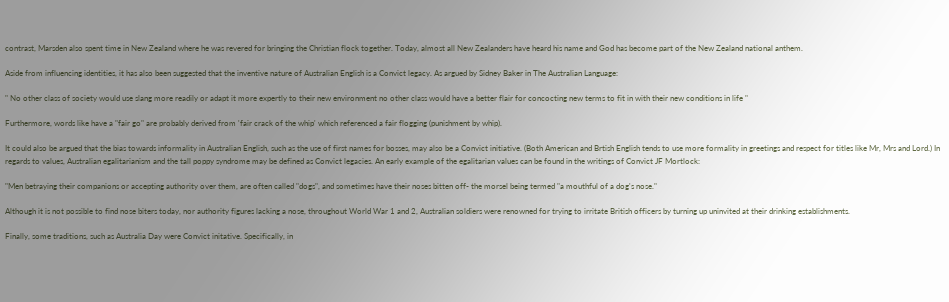contrast, Marsden also spent time in New Zealand where he was revered for bringing the Christian flock together. Today, almost all New Zealanders have heard his name and God has become part of the New Zealand national anthem.

Aside from influencing identities, it has also been suggested that the inventive nature of Australian English is a Convict legacy. As argued by Sidney Baker in The Australian Language:

" No other class of society would use slang more readily or adapt it more expertly to their new environment no other class would have a better flair for concocting new terms to fit in with their new conditions in life "

Furthermore, words like have a "fair go" are probably derived from 'fair crack of the whip' which referenced a fair flogging (punishment by whip).

It could also be argued that the bias towards informality in Australian English, such as the use of first names for bosses, may also be a Convict initiative. (Both American and Brtish English tends to use more formality in greetings and respect for titles like Mr, Mrs and Lord.) In regards to values, Australian egalitarianism and the tall poppy syndrome may be defined as Convict legacies. An early example of the egalitarian values can be found in the writings of Convict JF Mortlock:

"Men betraying their companions or accepting authority over them, are often called "dogs", and sometimes have their noses bitten off- the morsel being termed "a mouthful of a dog's nose."

Although it is not possible to find nose biters today, nor authority figures lacking a nose, throughout World War 1 and 2, Australian soldiers were renowned for trying to irritate British officers by turning up uninvited at their drinking establishments.

Finally, some traditions, such as Australia Day were Convict initative. Specifically, in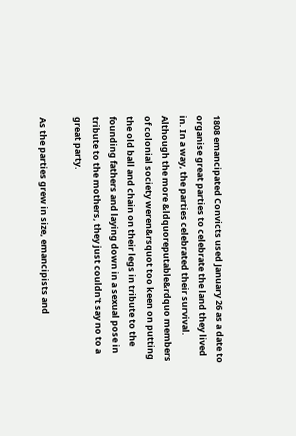1808 emancipated Convicts used January 26 as a date to organise great parties to celebrate the land they lived in. In a way, the parties celebrated their survival. Although the more &ldquoreputable&rdquo members of colonial society weren&rsquot too keen on putting the old ball and chain on their legs in tribute to the founding fathers and laying down in a sexual pose in tribute to the mothers, they just couldn't say no to a great party.

As the parties grew in size, emancipists and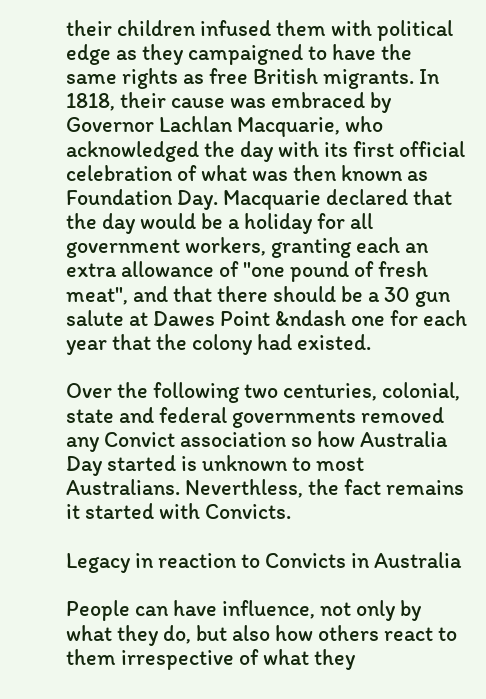their children infused them with political edge as they campaigned to have the same rights as free British migrants. In 1818, their cause was embraced by Governor Lachlan Macquarie, who acknowledged the day with its first official celebration of what was then known as Foundation Day. Macquarie declared that the day would be a holiday for all government workers, granting each an extra allowance of "one pound of fresh meat", and that there should be a 30 gun salute at Dawes Point &ndash one for each year that the colony had existed.

Over the following two centuries, colonial, state and federal governments removed any Convict association so how Australia Day started is unknown to most Australians. Neverthless, the fact remains it started with Convicts.

Legacy in reaction to Convicts in Australia

People can have influence, not only by what they do, but also how others react to them irrespective of what they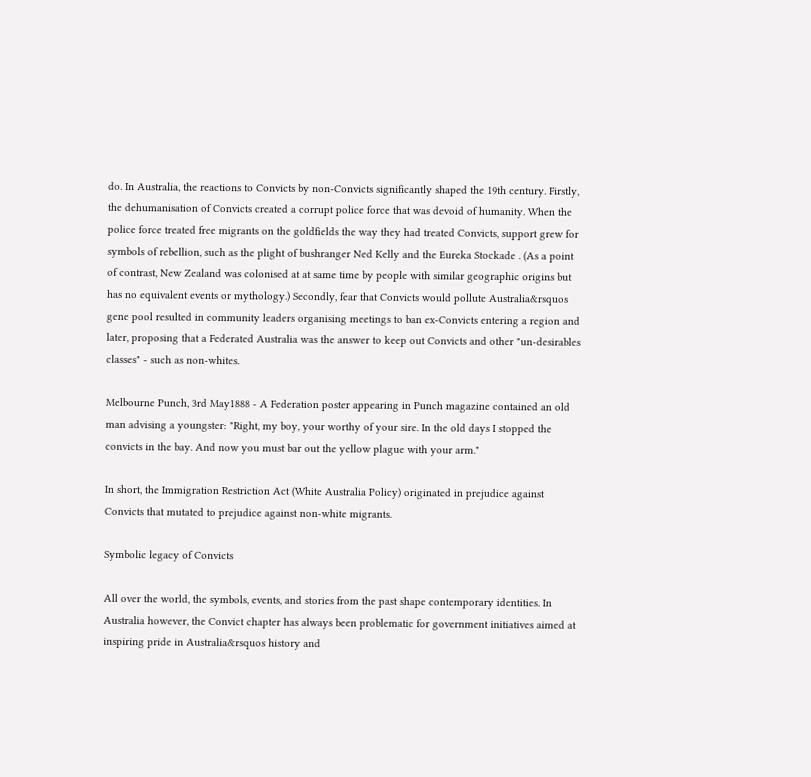do. In Australia, the reactions to Convicts by non-Convicts significantly shaped the 19th century. Firstly, the dehumanisation of Convicts created a corrupt police force that was devoid of humanity. When the police force treated free migrants on the goldfields the way they had treated Convicts, support grew for symbols of rebellion, such as the plight of bushranger Ned Kelly and the Eureka Stockade . (As a point of contrast, New Zealand was colonised at at same time by people with similar geographic origins but has no equivalent events or mythology.) Secondly, fear that Convicts would pollute Australia&rsquos gene pool resulted in community leaders organising meetings to ban ex-Convicts entering a region and later, proposing that a Federated Australia was the answer to keep out Convicts and other "un-desirables classes" - such as non-whites.

Melbourne Punch, 3rd May1888 - A Federation poster appearing in Punch magazine contained an old man advising a youngster: "Right, my boy, your worthy of your sire. In the old days I stopped the convicts in the bay. And now you must bar out the yellow plague with your arm."

In short, the Immigration Restriction Act (White Australia Policy) originated in prejudice against Convicts that mutated to prejudice against non-white migrants.

Symbolic legacy of Convicts

All over the world, the symbols, events, and stories from the past shape contemporary identities. In Australia however, the Convict chapter has always been problematic for government initiatives aimed at inspiring pride in Australia&rsquos history and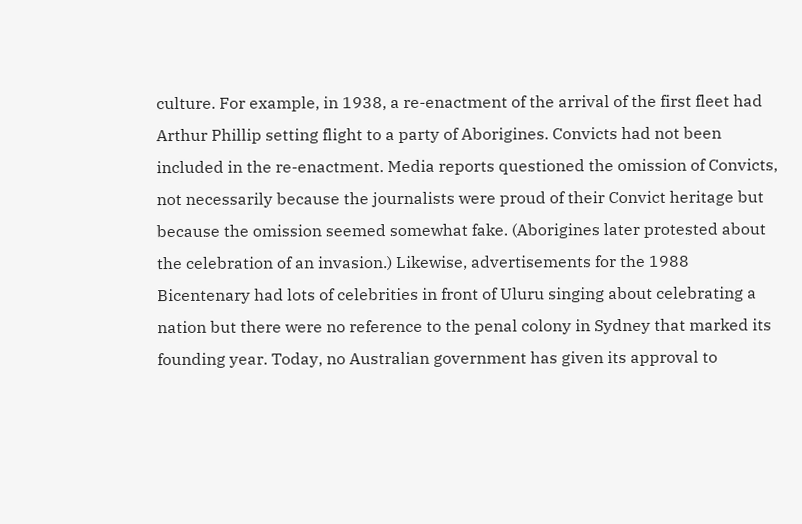culture. For example, in 1938, a re-enactment of the arrival of the first fleet had Arthur Phillip setting flight to a party of Aborigines. Convicts had not been included in the re-enactment. Media reports questioned the omission of Convicts, not necessarily because the journalists were proud of their Convict heritage but because the omission seemed somewhat fake. (Aborigines later protested about the celebration of an invasion.) Likewise, advertisements for the 1988 Bicentenary had lots of celebrities in front of Uluru singing about celebrating a nation but there were no reference to the penal colony in Sydney that marked its founding year. Today, no Australian government has given its approval to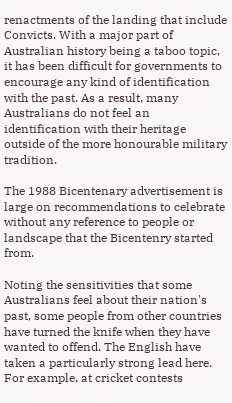renactments of the landing that include Convicts. With a major part of Australian history being a taboo topic, it has been difficult for governments to encourage any kind of identification with the past. As a result, many Australians do not feel an identification with their heritage outside of the more honourable military tradition.

The 1988 Bicentenary advertisement is large on recommendations to celebrate without any reference to people or landscape that the Bicentenry started from.

Noting the sensitivities that some Australians feel about their nation's past, some people from other countries have turned the knife when they have wanted to offend. The English have taken a particularly strong lead here. For example, at cricket contests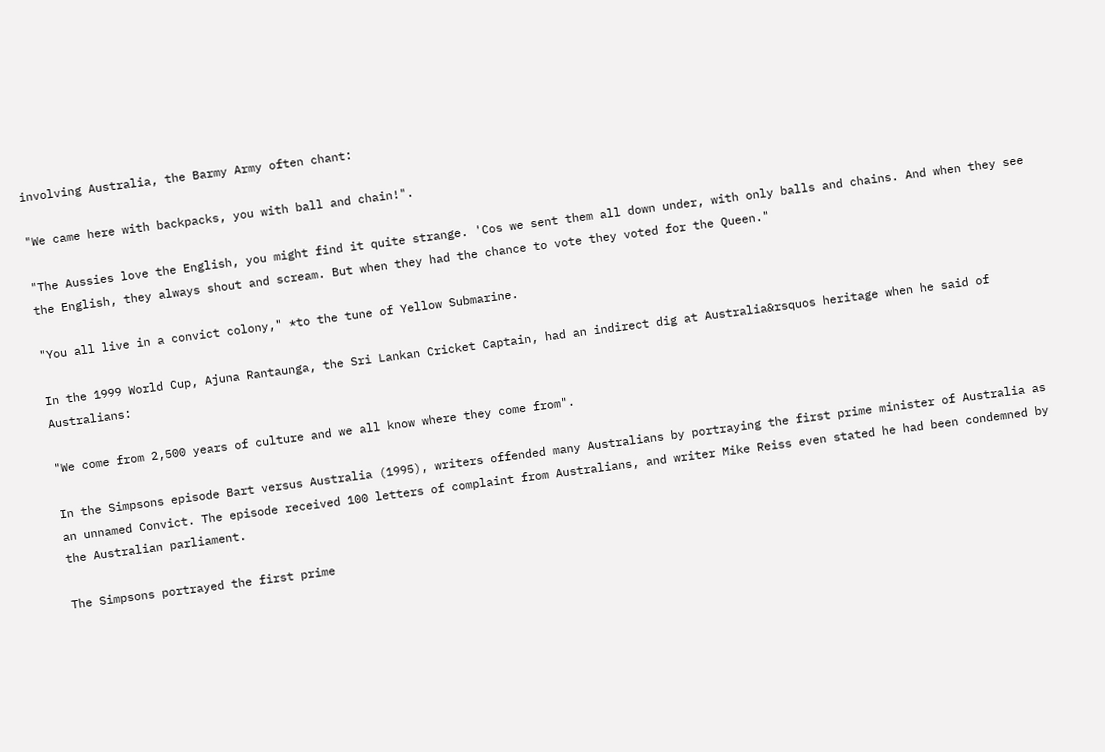involving Australia, the Barmy Army often chant:

"We came here with backpacks, you with ball and chain!".

"The Aussies love the English, you might find it quite strange. 'Cos we sent them all down under, with only balls and chains. And when they see the English, they always shout and scream. But when they had the chance to vote they voted for the Queen."

"You all live in a convict colony," *to the tune of Yellow Submarine.

In the 1999 World Cup, Ajuna Rantaunga, the Sri Lankan Cricket Captain, had an indirect dig at Australia&rsquos heritage when he said of Australians:

"We come from 2,500 years of culture and we all know where they come from".

In the Simpsons episode Bart versus Australia (1995), writers offended many Australians by portraying the first prime minister of Australia as an unnamed Convict. The episode received 100 letters of complaint from Australians, and writer Mike Reiss even stated he had been condemned by the Australian parliament.

The Simpsons portrayed the first prime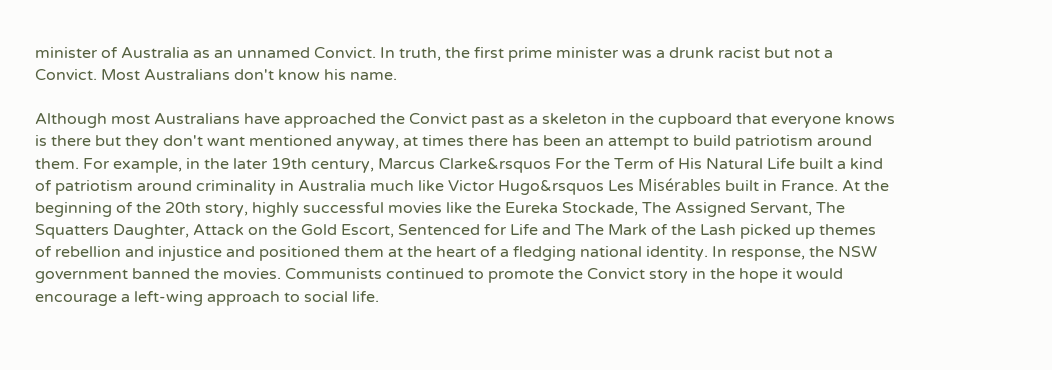minister of Australia as an unnamed Convict. In truth, the first prime minister was a drunk racist but not a Convict. Most Australians don't know his name.

Although most Australians have approached the Convict past as a skeleton in the cupboard that everyone knows is there but they don't want mentioned anyway, at times there has been an attempt to build patriotism around them. For example, in the later 19th century, Marcus Clarke&rsquos For the Term of His Natural Life built a kind of patriotism around criminality in Australia much like Victor Hugo&rsquos Les Misérables built in France. At the beginning of the 20th story, highly successful movies like the Eureka Stockade, The Assigned Servant, The Squatters Daughter, Attack on the Gold Escort, Sentenced for Life and The Mark of the Lash picked up themes of rebellion and injustice and positioned them at the heart of a fledging national identity. In response, the NSW government banned the movies. Communists continued to promote the Convict story in the hope it would encourage a left-wing approach to social life.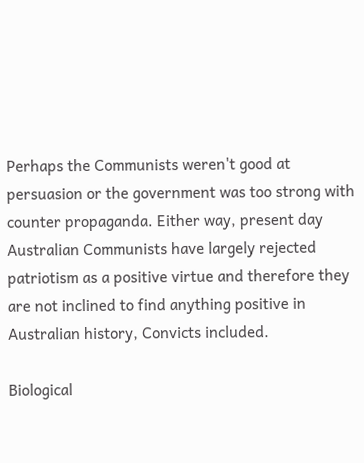Perhaps the Communists weren't good at persuasion or the government was too strong with counter propaganda. Either way, present day Australian Communists have largely rejected patriotism as a positive virtue and therefore they are not inclined to find anything positive in Australian history, Convicts included.

Biological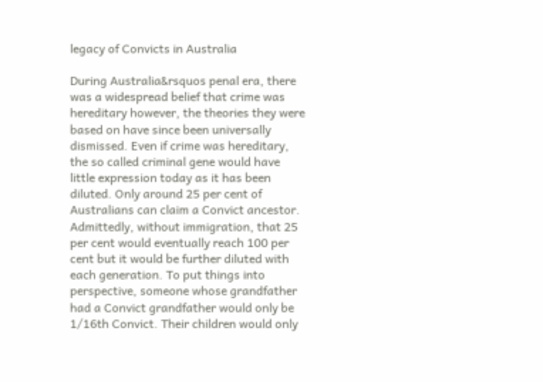legacy of Convicts in Australia

During Australia&rsquos penal era, there was a widespread belief that crime was hereditary however, the theories they were based on have since been universally dismissed. Even if crime was hereditary, the so called criminal gene would have little expression today as it has been diluted. Only around 25 per cent of Australians can claim a Convict ancestor. Admittedly, without immigration, that 25 per cent would eventually reach 100 per cent but it would be further diluted with each generation. To put things into perspective, someone whose grandfather had a Convict grandfather would only be 1/16th Convict. Their children would only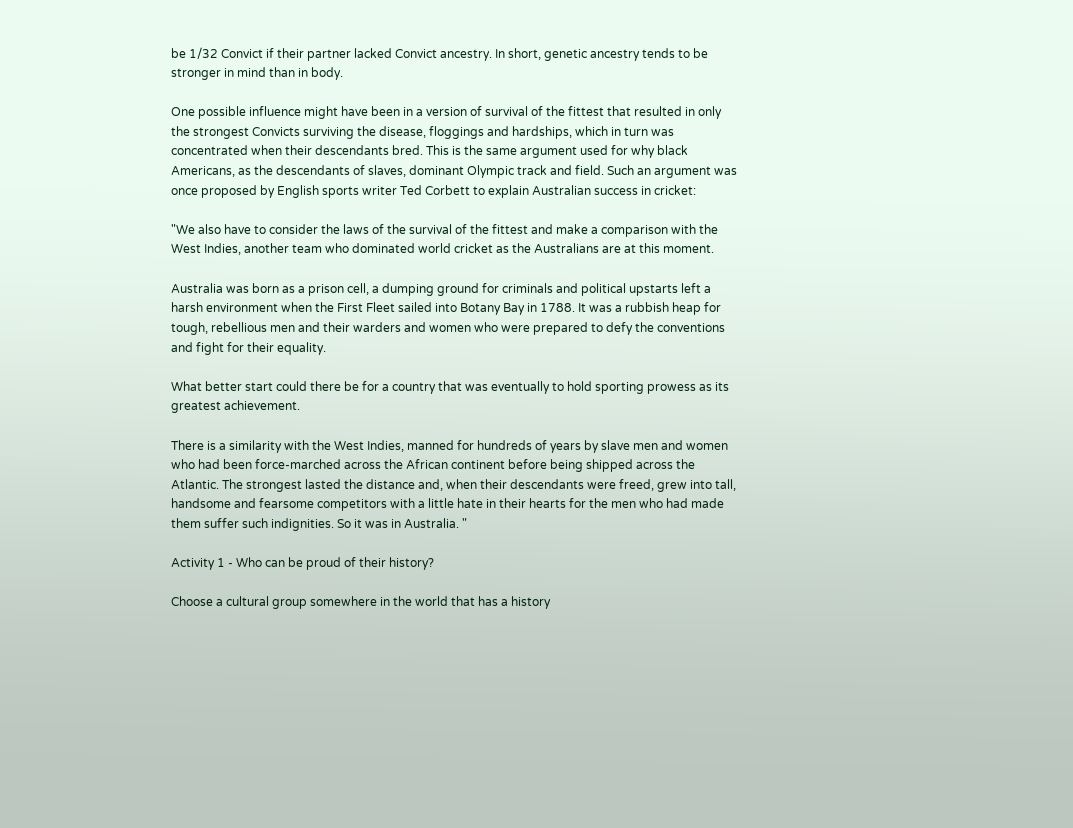be 1/32 Convict if their partner lacked Convict ancestry. In short, genetic ancestry tends to be stronger in mind than in body.

One possible influence might have been in a version of survival of the fittest that resulted in only the strongest Convicts surviving the disease, floggings and hardships, which in turn was concentrated when their descendants bred. This is the same argument used for why black Americans, as the descendants of slaves, dominant Olympic track and field. Such an argument was once proposed by English sports writer Ted Corbett to explain Australian success in cricket:

"We also have to consider the laws of the survival of the fittest and make a comparison with the West Indies, another team who dominated world cricket as the Australians are at this moment.

Australia was born as a prison cell, a dumping ground for criminals and political upstarts left a harsh environment when the First Fleet sailed into Botany Bay in 1788. It was a rubbish heap for tough, rebellious men and their warders and women who were prepared to defy the conventions and fight for their equality.

What better start could there be for a country that was eventually to hold sporting prowess as its greatest achievement.

There is a similarity with the West Indies, manned for hundreds of years by slave men and women who had been force-marched across the African continent before being shipped across the Atlantic. The strongest lasted the distance and, when their descendants were freed, grew into tall, handsome and fearsome competitors with a little hate in their hearts for the men who had made them suffer such indignities. So it was in Australia. "

Activity 1 - Who can be proud of their history?

Choose a cultural group somewhere in the world that has a history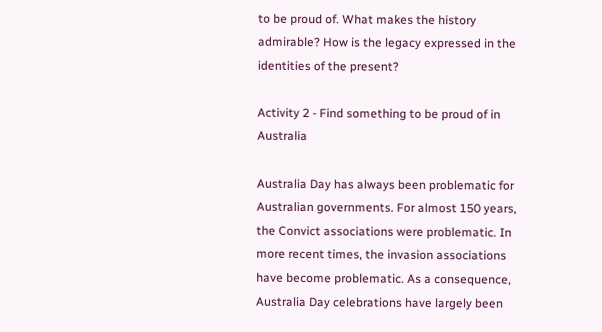to be proud of. What makes the history admirable? How is the legacy expressed in the identities of the present?

Activity 2 - Find something to be proud of in Australia

Australia Day has always been problematic for Australian governments. For almost 150 years, the Convict associations were problematic. In more recent times, the invasion associations have become problematic. As a consequence, Australia Day celebrations have largely been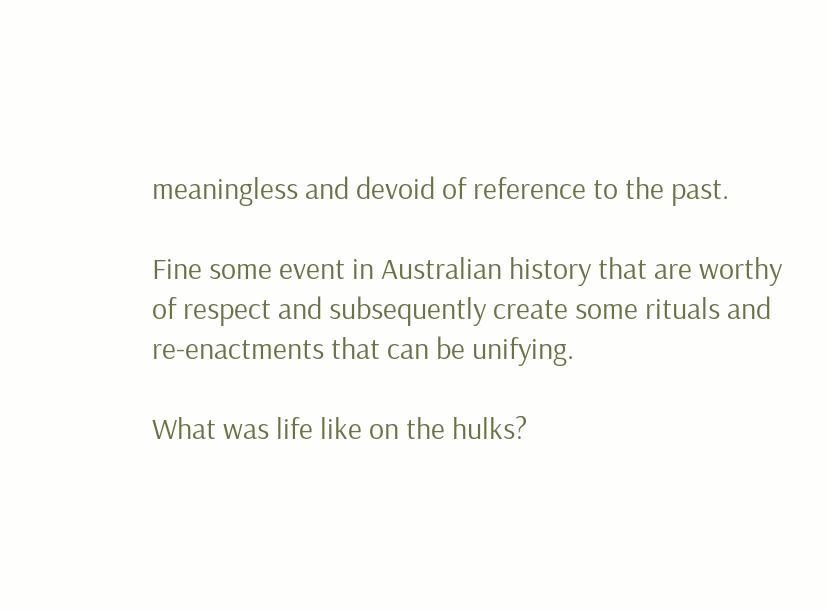meaningless and devoid of reference to the past.

Fine some event in Australian history that are worthy of respect and subsequently create some rituals and re-enactments that can be unifying.

What was life like on the hulks?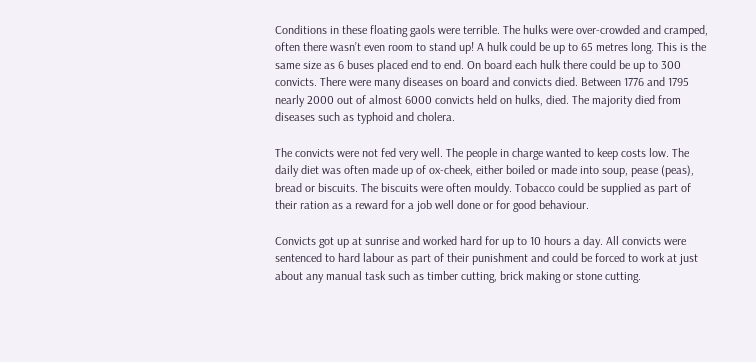Conditions in these floating gaols were terrible. The hulks were over-crowded and cramped, often there wasn’t even room to stand up! A hulk could be up to 65 metres long. This is the same size as 6 buses placed end to end. On board each hulk there could be up to 300 convicts. There were many diseases on board and convicts died. Between 1776 and 1795 nearly 2000 out of almost 6000 convicts held on hulks, died. The majority died from diseases such as typhoid and cholera.

The convicts were not fed very well. The people in charge wanted to keep costs low. The daily diet was often made up of ox-cheek, either boiled or made into soup, pease (peas), bread or biscuits. The biscuits were often mouldy. Tobacco could be supplied as part of their ration as a reward for a job well done or for good behaviour.

Convicts got up at sunrise and worked hard for up to 10 hours a day. All convicts were sentenced to hard labour as part of their punishment and could be forced to work at just about any manual task such as timber cutting, brick making or stone cutting.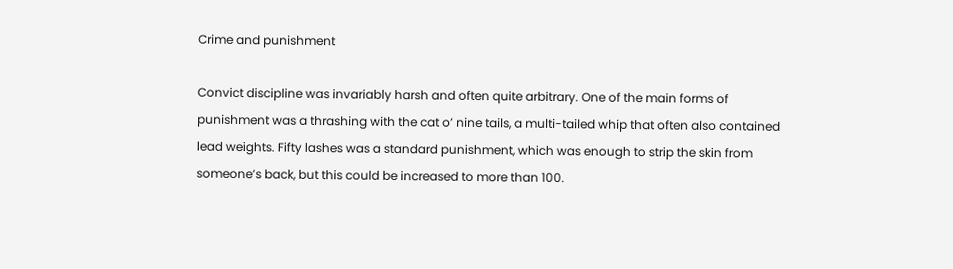Crime and punishment

Convict discipline was invariably harsh and often quite arbitrary. One of the main forms of punishment was a thrashing with the cat o’ nine tails, a multi-tailed whip that often also contained lead weights. Fifty lashes was a standard punishment, which was enough to strip the skin from someone’s back, but this could be increased to more than 100.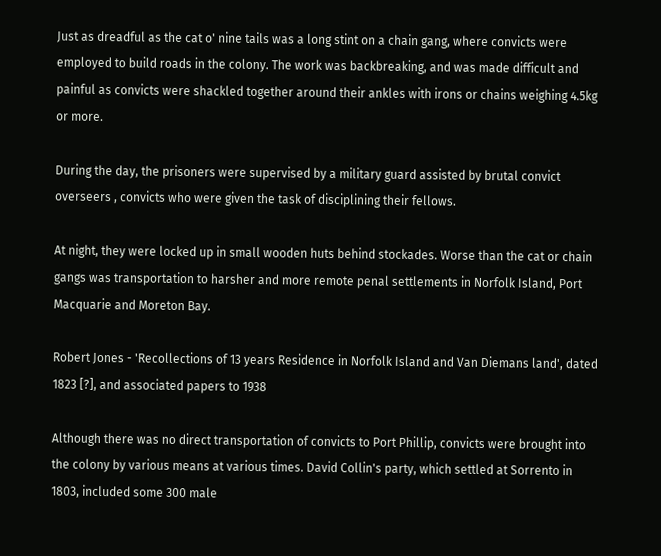Just as dreadful as the cat o' nine tails was a long stint on a chain gang, where convicts were employed to build roads in the colony. The work was backbreaking, and was made difficult and painful as convicts were shackled together around their ankles with irons or chains weighing 4.5kg or more.

During the day, the prisoners were supervised by a military guard assisted by brutal convict overseers , convicts who were given the task of disciplining their fellows.

At night, they were locked up in small wooden huts behind stockades. Worse than the cat or chain gangs was transportation to harsher and more remote penal settlements in Norfolk Island, Port Macquarie and Moreton Bay.

Robert Jones - 'Recollections of 13 years Residence in Norfolk Island and Van Diemans land', dated 1823 [?], and associated papers to 1938

Although there was no direct transportation of convicts to Port Phillip, convicts were brought into the colony by various means at various times. David Collin's party, which settled at Sorrento in 1803, included some 300 male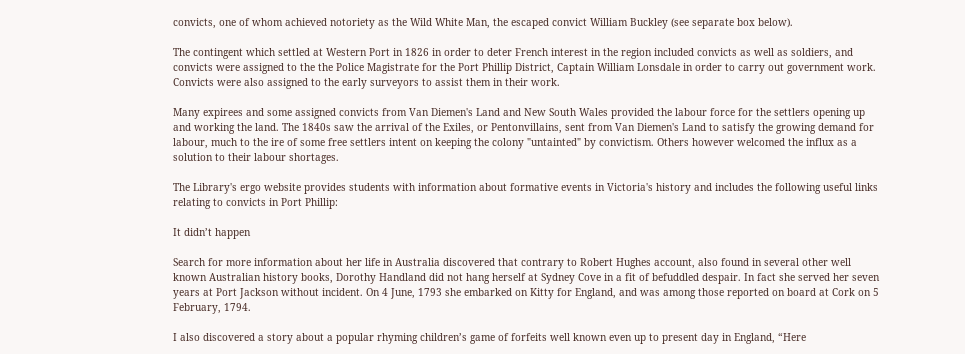convicts, one of whom achieved notoriety as the Wild White Man, the escaped convict William Buckley (see separate box below).

The contingent which settled at Western Port in 1826 in order to deter French interest in the region included convicts as well as soldiers, and convicts were assigned to the the Police Magistrate for the Port Phillip District, Captain William Lonsdale in order to carry out government work. Convicts were also assigned to the early surveyors to assist them in their work.

Many expirees and some assigned convicts from Van Diemen's Land and New South Wales provided the labour force for the settlers opening up and working the land. The 1840s saw the arrival of the Exiles, or Pentonvillains, sent from Van Diemen's Land to satisfy the growing demand for labour, much to the ire of some free settlers intent on keeping the colony "untainted" by convictism. Others however welcomed the influx as a solution to their labour shortages.

The Library's ergo website provides students with information about formative events in Victoria's history and includes the following useful links relating to convicts in Port Phillip:

It didn’t happen

Search for more information about her life in Australia discovered that contrary to Robert Hughes account, also found in several other well known Australian history books, Dorothy Handland did not hang herself at Sydney Cove in a fit of befuddled despair. In fact she served her seven years at Port Jackson without incident. On 4 June, 1793 she embarked on Kitty for England, and was among those reported on board at Cork on 5 February, 1794.

I also discovered a story about a popular rhyming children’s game of forfeits well known even up to present day in England, “Here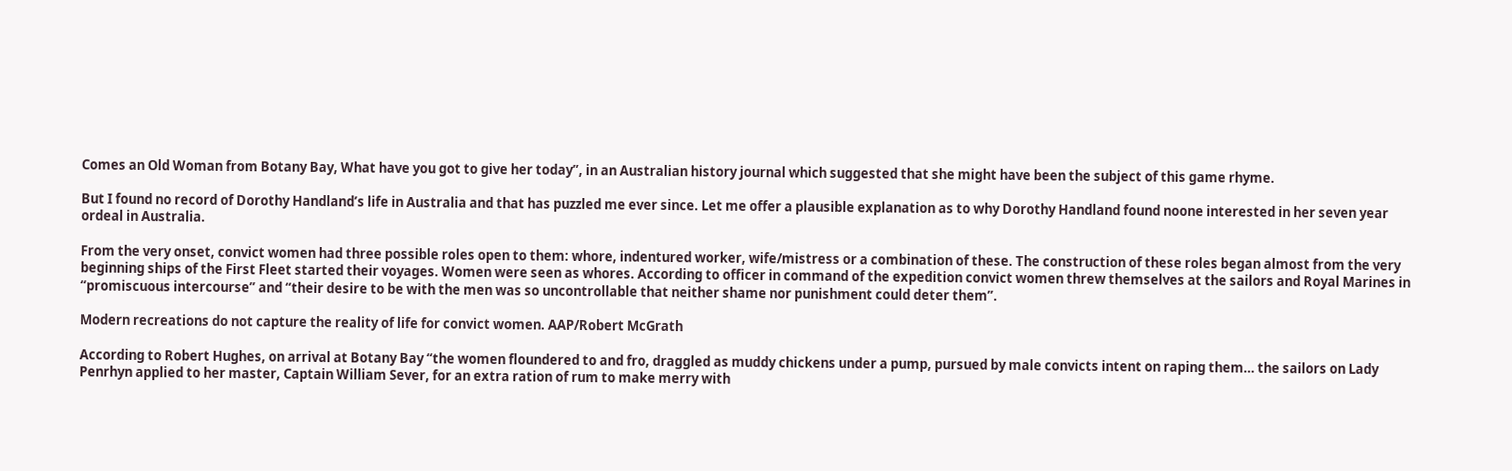Comes an Old Woman from Botany Bay, What have you got to give her today”, in an Australian history journal which suggested that she might have been the subject of this game rhyme.

But I found no record of Dorothy Handland’s life in Australia and that has puzzled me ever since. Let me offer a plausible explanation as to why Dorothy Handland found noone interested in her seven year ordeal in Australia.

From the very onset, convict women had three possible roles open to them: whore, indentured worker, wife/mistress or a combination of these. The construction of these roles began almost from the very beginning ships of the First Fleet started their voyages. Women were seen as whores. According to officer in command of the expedition convict women threw themselves at the sailors and Royal Marines in “promiscuous intercourse” and “their desire to be with the men was so uncontrollable that neither shame nor punishment could deter them”.

Modern recreations do not capture the reality of life for convict women. AAP/Robert McGrath

According to Robert Hughes, on arrival at Botany Bay “the women floundered to and fro, draggled as muddy chickens under a pump, pursued by male convicts intent on raping them… the sailors on Lady Penrhyn applied to her master, Captain William Sever, for an extra ration of rum to make merry with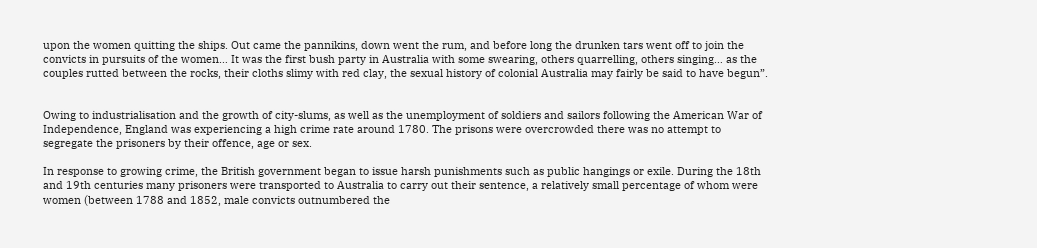upon the women quitting the ships. Out came the pannikins, down went the rum, and before long the drunken tars went off to join the convicts in pursuits of the women… It was the first bush party in Australia with some swearing, others quarrelling, others singing… as the couples rutted between the rocks, their cloths slimy with red clay, the sexual history of colonial Australia may fairly be said to have begun”.


Owing to industrialisation and the growth of city-slums, as well as the unemployment of soldiers and sailors following the American War of Independence, England was experiencing a high crime rate around 1780. The prisons were overcrowded there was no attempt to segregate the prisoners by their offence, age or sex.

In response to growing crime, the British government began to issue harsh punishments such as public hangings or exile. During the 18th and 19th centuries many prisoners were transported to Australia to carry out their sentence, a relatively small percentage of whom were women (between 1788 and 1852, male convicts outnumbered the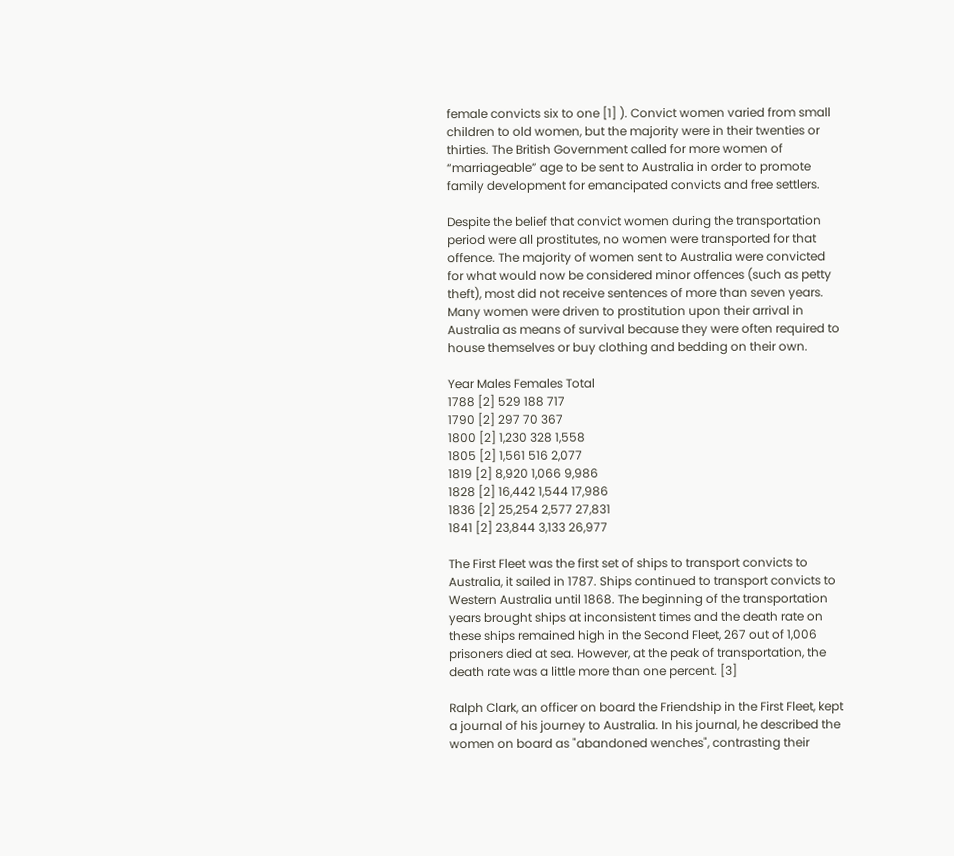female convicts six to one [1] ). Convict women varied from small children to old women, but the majority were in their twenties or thirties. The British Government called for more women of “marriageable” age to be sent to Australia in order to promote family development for emancipated convicts and free settlers.

Despite the belief that convict women during the transportation period were all prostitutes, no women were transported for that offence. The majority of women sent to Australia were convicted for what would now be considered minor offences (such as petty theft), most did not receive sentences of more than seven years. Many women were driven to prostitution upon their arrival in Australia as means of survival because they were often required to house themselves or buy clothing and bedding on their own.

Year Males Females Total
1788 [2] 529 188 717
1790 [2] 297 70 367
1800 [2] 1,230 328 1,558
1805 [2] 1,561 516 2,077
1819 [2] 8,920 1,066 9,986
1828 [2] 16,442 1,544 17,986
1836 [2] 25,254 2,577 27,831
1841 [2] 23,844 3,133 26,977

The First Fleet was the first set of ships to transport convicts to Australia, it sailed in 1787. Ships continued to transport convicts to Western Australia until 1868. The beginning of the transportation years brought ships at inconsistent times and the death rate on these ships remained high in the Second Fleet, 267 out of 1,006 prisoners died at sea. However, at the peak of transportation, the death rate was a little more than one percent. [3]

Ralph Clark, an officer on board the Friendship in the First Fleet, kept a journal of his journey to Australia. In his journal, he described the women on board as "abandoned wenches", contrasting their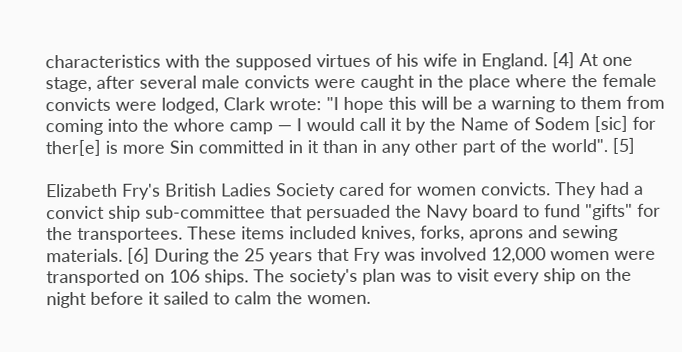characteristics with the supposed virtues of his wife in England. [4] At one stage, after several male convicts were caught in the place where the female convicts were lodged, Clark wrote: "I hope this will be a warning to them from coming into the whore camp — I would call it by the Name of Sodem [sic] for ther[e] is more Sin committed in it than in any other part of the world". [5]

Elizabeth Fry's British Ladies Society cared for women convicts. They had a convict ship sub-committee that persuaded the Navy board to fund "gifts" for the transportees. These items included knives, forks, aprons and sewing materials. [6] During the 25 years that Fry was involved 12,000 women were transported on 106 ships. The society's plan was to visit every ship on the night before it sailed to calm the women.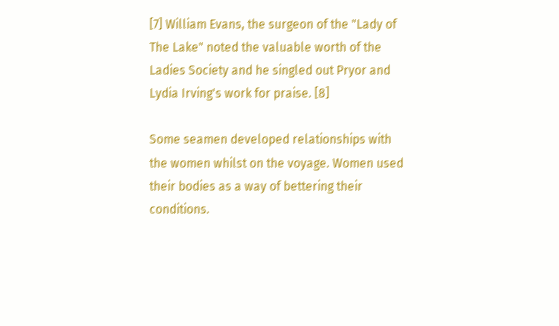[7] William Evans, the surgeon of the "Lady of The Lake" noted the valuable worth of the Ladies Society and he singled out Pryor and Lydia Irving's work for praise. [8]

Some seamen developed relationships with the women whilst on the voyage. Women used their bodies as a way of bettering their conditions.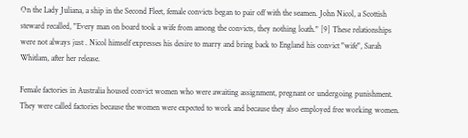On the Lady Juliana, a ship in the Second Fleet, female convicts began to pair off with the seamen. John Nicol, a Scottish steward recalled, "Every man on board took a wife from among the convicts, they nothing loath." [9] These relationships were not always just . Nicol himself expresses his desire to marry and bring back to England his convict "wife", Sarah Whitlam, after her release.

Female factories in Australia housed convict women who were awaiting assignment, pregnant or undergoing punishment. They were called factories because the women were expected to work and because they also employed free working women.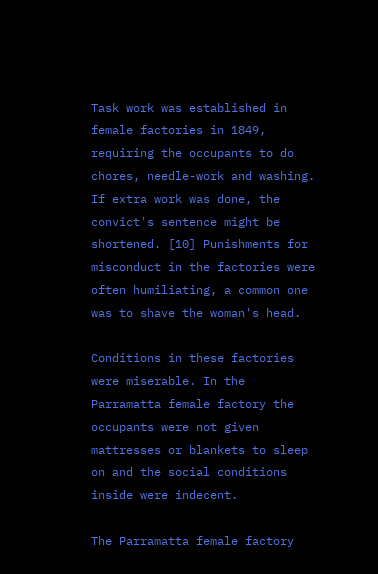Task work was established in female factories in 1849, requiring the occupants to do chores, needle-work and washing. If extra work was done, the convict's sentence might be shortened. [10] Punishments for misconduct in the factories were often humiliating, a common one was to shave the woman's head.

Conditions in these factories were miserable. In the Parramatta female factory the occupants were not given mattresses or blankets to sleep on and the social conditions inside were indecent.

The Parramatta female factory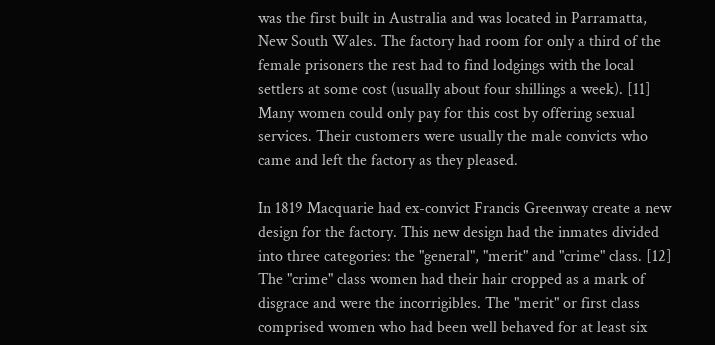was the first built in Australia and was located in Parramatta, New South Wales. The factory had room for only a third of the female prisoners the rest had to find lodgings with the local settlers at some cost (usually about four shillings a week). [11] Many women could only pay for this cost by offering sexual services. Their customers were usually the male convicts who came and left the factory as they pleased.

In 1819 Macquarie had ex-convict Francis Greenway create a new design for the factory. This new design had the inmates divided into three categories: the "general", "merit" and "crime" class. [12] The "crime" class women had their hair cropped as a mark of disgrace and were the incorrigibles. The "merit" or first class comprised women who had been well behaved for at least six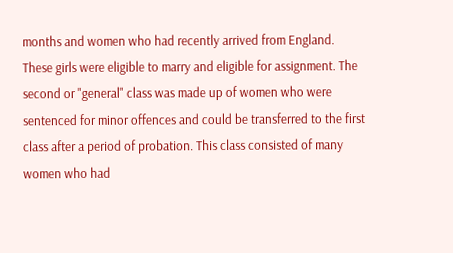months and women who had recently arrived from England. These girls were eligible to marry and eligible for assignment. The second or "general" class was made up of women who were sentenced for minor offences and could be transferred to the first class after a period of probation. This class consisted of many women who had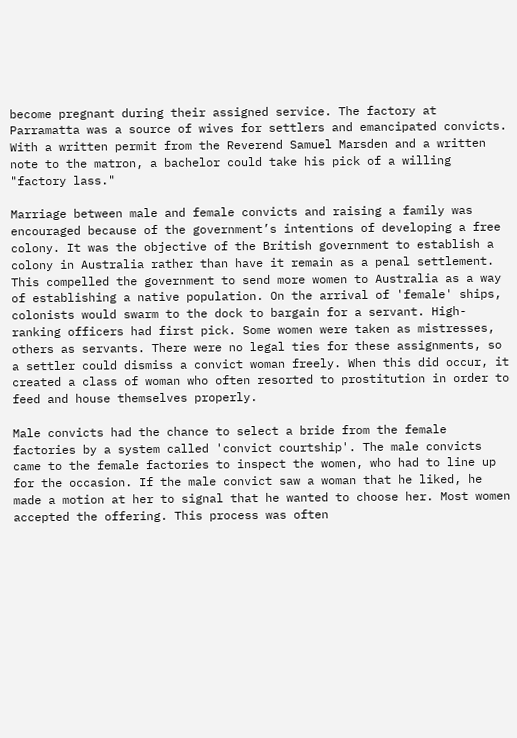become pregnant during their assigned service. The factory at Parramatta was a source of wives for settlers and emancipated convicts. With a written permit from the Reverend Samuel Marsden and a written note to the matron, a bachelor could take his pick of a willing "factory lass."

Marriage between male and female convicts and raising a family was encouraged because of the government’s intentions of developing a free colony. It was the objective of the British government to establish a colony in Australia rather than have it remain as a penal settlement. This compelled the government to send more women to Australia as a way of establishing a native population. On the arrival of 'female' ships, colonists would swarm to the dock to bargain for a servant. High-ranking officers had first pick. Some women were taken as mistresses, others as servants. There were no legal ties for these assignments, so a settler could dismiss a convict woman freely. When this did occur, it created a class of woman who often resorted to prostitution in order to feed and house themselves properly.

Male convicts had the chance to select a bride from the female factories by a system called 'convict courtship'. The male convicts came to the female factories to inspect the women, who had to line up for the occasion. If the male convict saw a woman that he liked, he made a motion at her to signal that he wanted to choose her. Most women accepted the offering. This process was often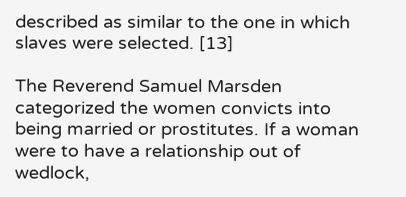described as similar to the one in which slaves were selected. [13]

The Reverend Samuel Marsden categorized the women convicts into being married or prostitutes. If a woman were to have a relationship out of wedlock,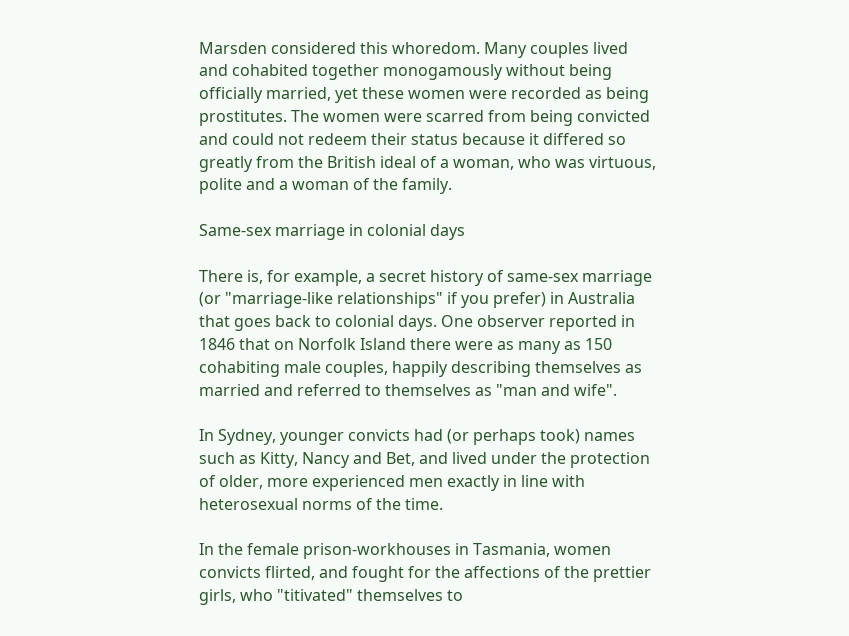Marsden considered this whoredom. Many couples lived and cohabited together monogamously without being officially married, yet these women were recorded as being prostitutes. The women were scarred from being convicted and could not redeem their status because it differed so greatly from the British ideal of a woman, who was virtuous, polite and a woman of the family.

Same-sex marriage in colonial days

There is, for example, a secret history of same-sex marriage (or "marriage-like relationships" if you prefer) in Australia that goes back to colonial days. One observer reported in 1846 that on Norfolk Island there were as many as 150 cohabiting male couples, happily describing themselves as married and referred to themselves as "man and wife".

In Sydney, younger convicts had (or perhaps took) names such as Kitty, Nancy and Bet, and lived under the protection of older, more experienced men exactly in line with heterosexual norms of the time.

In the female prison-workhouses in Tasmania, women convicts flirted, and fought for the affections of the prettier girls, who "titivated" themselves to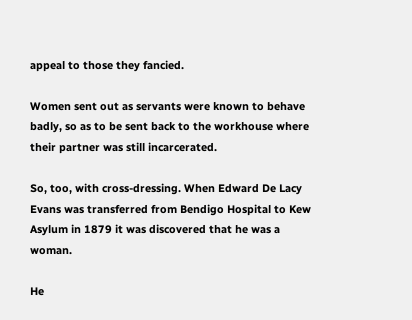appeal to those they fancied.

Women sent out as servants were known to behave badly, so as to be sent back to the workhouse where their partner was still incarcerated.

So, too, with cross-dressing. When Edward De Lacy Evans was transferred from Bendigo Hospital to Kew Asylum in 1879 it was discovered that he was a woman.

He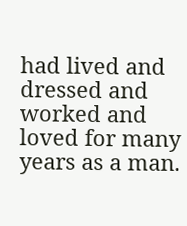had lived and dressed and worked and loved for many years as a man.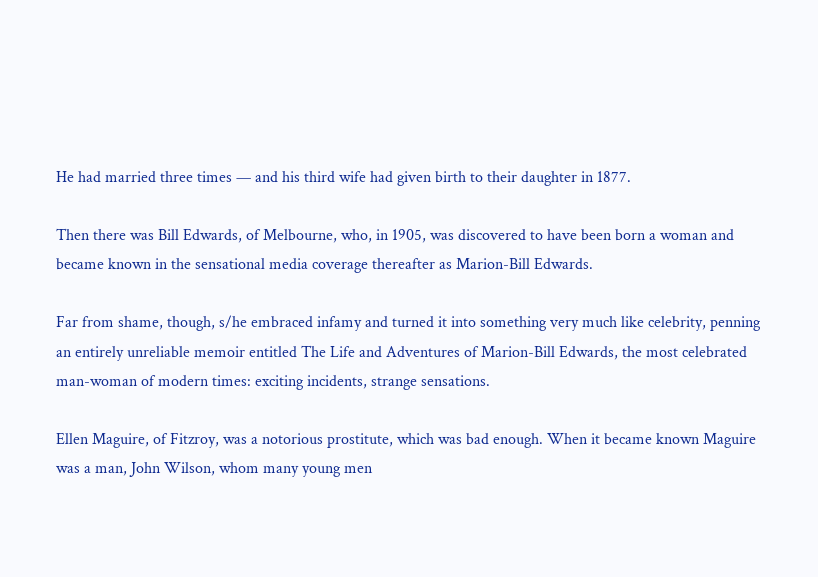He had married three times — and his third wife had given birth to their daughter in 1877.

Then there was Bill Edwards, of Melbourne, who, in 1905, was discovered to have been born a woman and became known in the sensational media coverage thereafter as Marion-Bill Edwards.

Far from shame, though, s/he embraced infamy and turned it into something very much like celebrity, penning an entirely unreliable memoir entitled The Life and Adventures of Marion-Bill Edwards, the most celebrated man-woman of modern times: exciting incidents, strange sensations.

Ellen Maguire, of Fitzroy, was a notorious prostitute, which was bad enough. When it became known Maguire was a man, John Wilson, whom many young men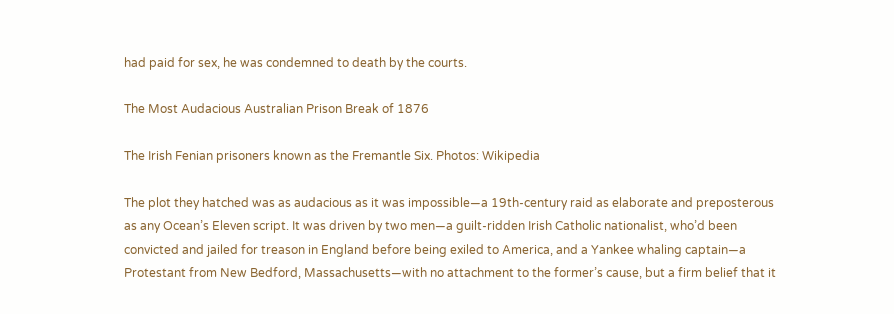had paid for sex, he was condemned to death by the courts.

The Most Audacious Australian Prison Break of 1876

The Irish Fenian prisoners known as the Fremantle Six. Photos: Wikipedia

The plot they hatched was as audacious as it was impossible—a 19th-century raid as elaborate and preposterous as any Ocean’s Eleven script. It was driven by two men—a guilt-ridden Irish Catholic nationalist, who’d been convicted and jailed for treason in England before being exiled to America, and a Yankee whaling captain—a Protestant from New Bedford, Massachusetts—with no attachment to the former’s cause, but a firm belief that it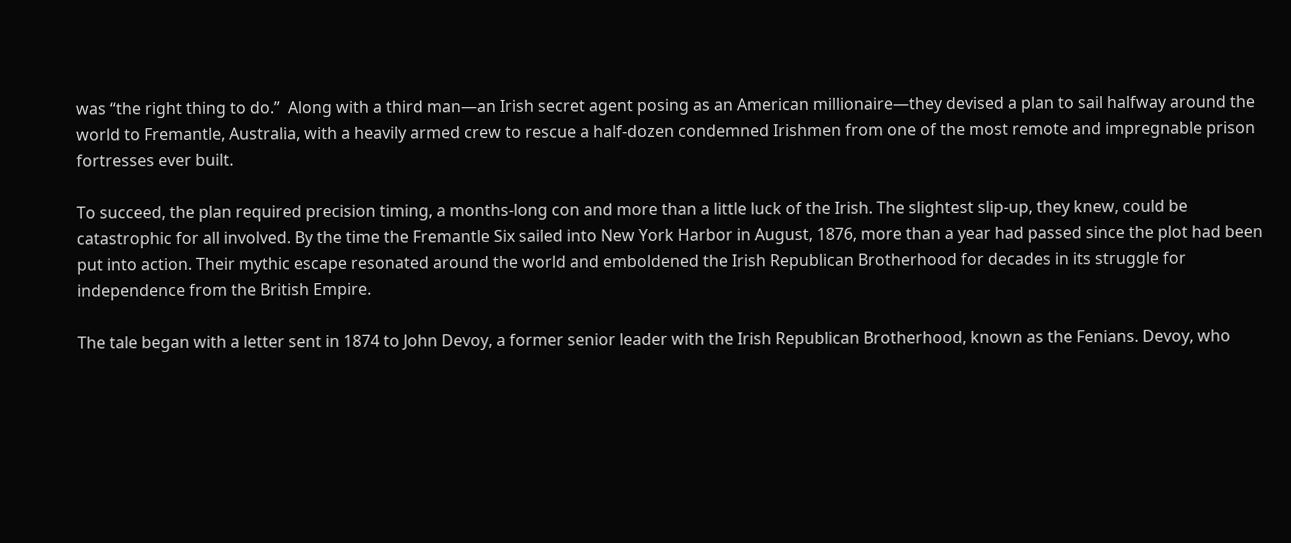was “the right thing to do.”  Along with a third man—an Irish secret agent posing as an American millionaire—they devised a plan to sail halfway around the world to Fremantle, Australia, with a heavily armed crew to rescue a half-dozen condemned Irishmen from one of the most remote and impregnable prison fortresses ever built.

To succeed, the plan required precision timing, a months-long con and more than a little luck of the Irish. The slightest slip-up, they knew, could be catastrophic for all involved. By the time the Fremantle Six sailed into New York Harbor in August, 1876, more than a year had passed since the plot had been put into action. Their mythic escape resonated around the world and emboldened the Irish Republican Brotherhood for decades in its struggle for independence from the British Empire.

The tale began with a letter sent in 1874 to John Devoy, a former senior leader with the Irish Republican Brotherhood, known as the Fenians. Devoy, who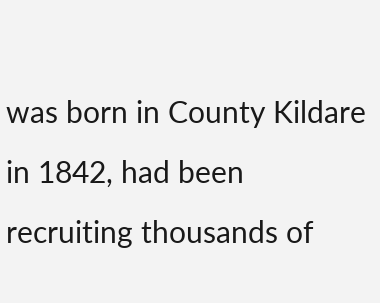was born in County Kildare in 1842, had been recruiting thousands of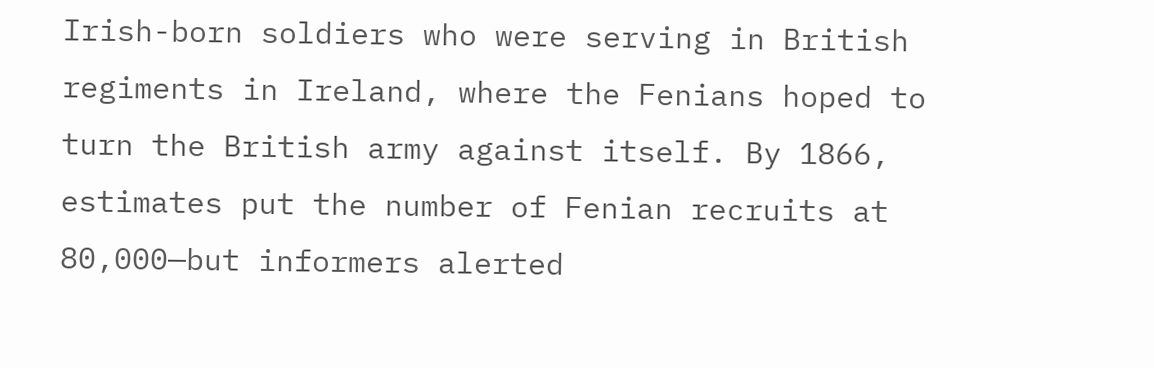Irish-born soldiers who were serving in British regiments in Ireland, where the Fenians hoped to turn the British army against itself. By 1866, estimates put the number of Fenian recruits at 80,000—but informers alerted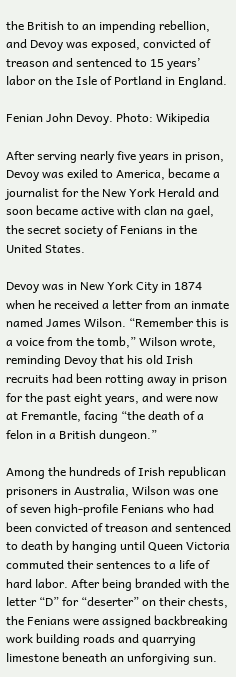the British to an impending rebellion, and Devoy was exposed, convicted of treason and sentenced to 15 years’ labor on the Isle of Portland in England.

Fenian John Devoy. Photo: Wikipedia

After serving nearly five years in prison, Devoy was exiled to America, became a journalist for the New York Herald and soon became active with clan na gael, the secret society of Fenians in the United States.

Devoy was in New York City in 1874 when he received a letter from an inmate named James Wilson. “Remember this is a voice from the tomb,” Wilson wrote, reminding Devoy that his old Irish recruits had been rotting away in prison for the past eight years, and were now at Fremantle, facing “the death of a felon in a British dungeon.”

Among the hundreds of Irish republican prisoners in Australia, Wilson was one of seven high-profile Fenians who had been convicted of treason and sentenced to death by hanging until Queen Victoria commuted their sentences to a life of hard labor. After being branded with the letter “D” for “deserter” on their chests, the Fenians were assigned backbreaking work building roads and quarrying limestone beneath an unforgiving sun.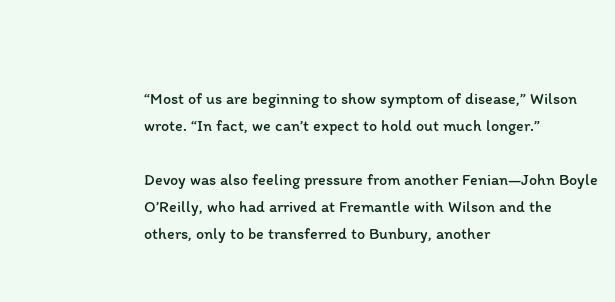“Most of us are beginning to show symptom of disease,” Wilson wrote. “In fact, we can’t expect to hold out much longer.”

Devoy was also feeling pressure from another Fenian—John Boyle O’Reilly, who had arrived at Fremantle with Wilson and the others, only to be transferred to Bunbury, another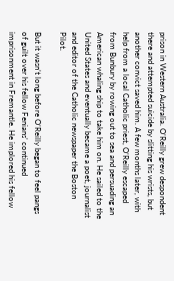prison in Western Australia. O’Reilly grew despondent there and attempted suicide by slitting his wrists, but another convict saved him. A few months later, with help from a local Catholic priest, O’Reilly escaped from Bunbury by rowing out to sea and persuading an American whaling ship to take him on. He sailed to the United States and eventually became a poet, journalist and editor of the Catholic newspaper the Boston Pilot.

But it wasn’t long before O’Reilly began to feel pangs of guilt over his fellow Fenians’ continued imprisonment in Fremantle. He implored his fellow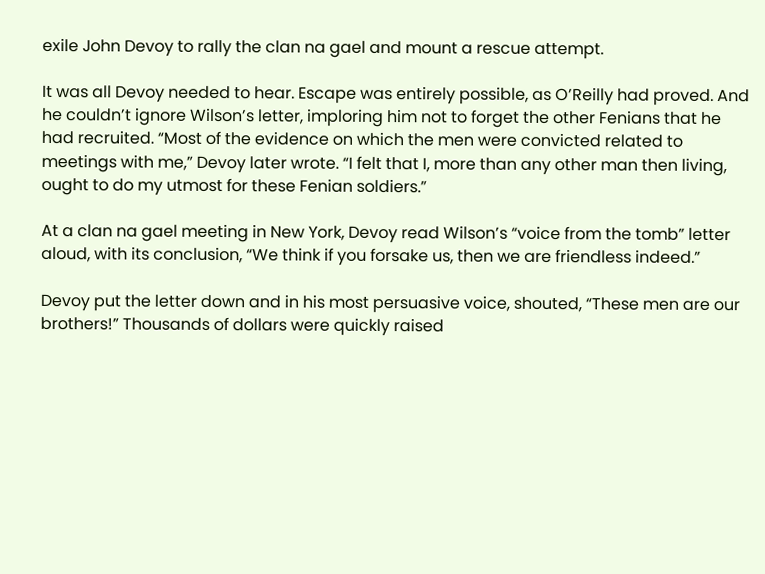exile John Devoy to rally the clan na gael and mount a rescue attempt.

It was all Devoy needed to hear. Escape was entirely possible, as O’Reilly had proved. And he couldn’t ignore Wilson’s letter, imploring him not to forget the other Fenians that he had recruited. “Most of the evidence on which the men were convicted related to meetings with me,” Devoy later wrote. “I felt that I, more than any other man then living, ought to do my utmost for these Fenian soldiers.”

At a clan na gael meeting in New York, Devoy read Wilson’s “voice from the tomb” letter aloud, with its conclusion, “We think if you forsake us, then we are friendless indeed.”

Devoy put the letter down and in his most persuasive voice, shouted, “These men are our brothers!” Thousands of dollars were quickly raised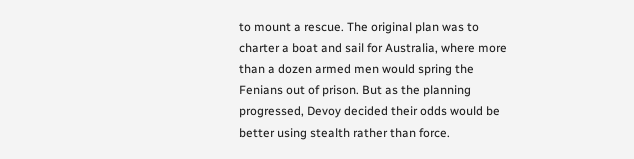to mount a rescue. The original plan was to charter a boat and sail for Australia, where more than a dozen armed men would spring the Fenians out of prison. But as the planning progressed, Devoy decided their odds would be better using stealth rather than force.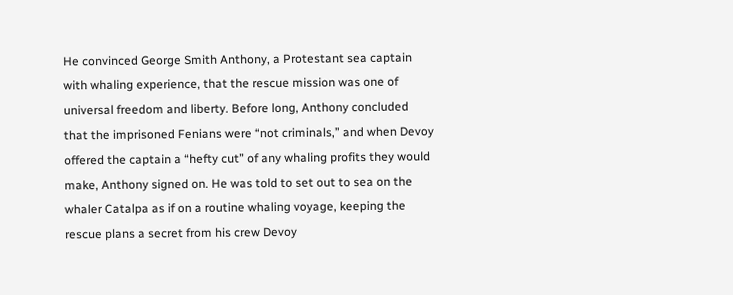He convinced George Smith Anthony, a Protestant sea captain with whaling experience, that the rescue mission was one of universal freedom and liberty. Before long, Anthony concluded that the imprisoned Fenians were “not criminals,” and when Devoy offered the captain a “hefty cut” of any whaling profits they would make, Anthony signed on. He was told to set out to sea on the whaler Catalpa as if on a routine whaling voyage, keeping the rescue plans a secret from his crew Devoy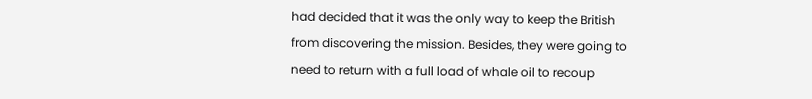had decided that it was the only way to keep the British from discovering the mission. Besides, they were going to need to return with a full load of whale oil to recoup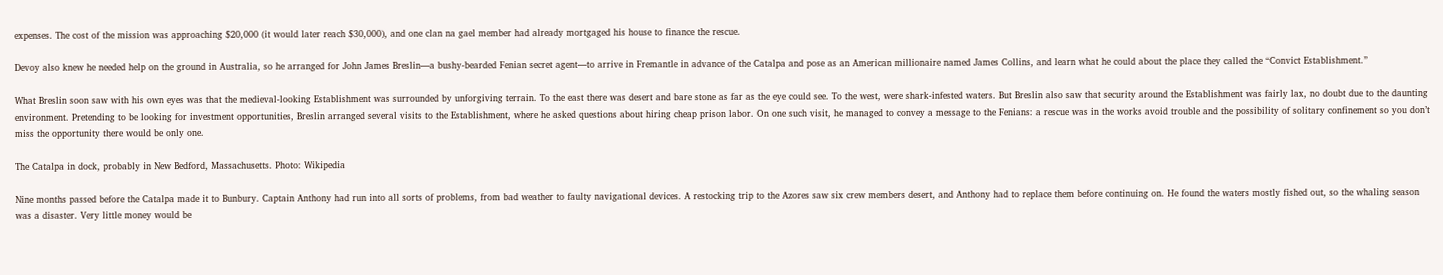expenses. The cost of the mission was approaching $20,000 (it would later reach $30,000), and one clan na gael member had already mortgaged his house to finance the rescue.

Devoy also knew he needed help on the ground in Australia, so he arranged for John James Breslin—a bushy-bearded Fenian secret agent—to arrive in Fremantle in advance of the Catalpa and pose as an American millionaire named James Collins, and learn what he could about the place they called the “Convict Establishment.”

What Breslin soon saw with his own eyes was that the medieval-looking Establishment was surrounded by unforgiving terrain. To the east there was desert and bare stone as far as the eye could see. To the west, were shark-infested waters. But Breslin also saw that security around the Establishment was fairly lax, no doubt due to the daunting environment. Pretending to be looking for investment opportunities, Breslin arranged several visits to the Establishment, where he asked questions about hiring cheap prison labor. On one such visit, he managed to convey a message to the Fenians: a rescue was in the works avoid trouble and the possibility of solitary confinement so you don’t miss the opportunity there would be only one.

The Catalpa in dock, probably in New Bedford, Massachusetts. Photo: Wikipedia

Nine months passed before the Catalpa made it to Bunbury. Captain Anthony had run into all sorts of problems, from bad weather to faulty navigational devices. A restocking trip to the Azores saw six crew members desert, and Anthony had to replace them before continuing on. He found the waters mostly fished out, so the whaling season was a disaster. Very little money would be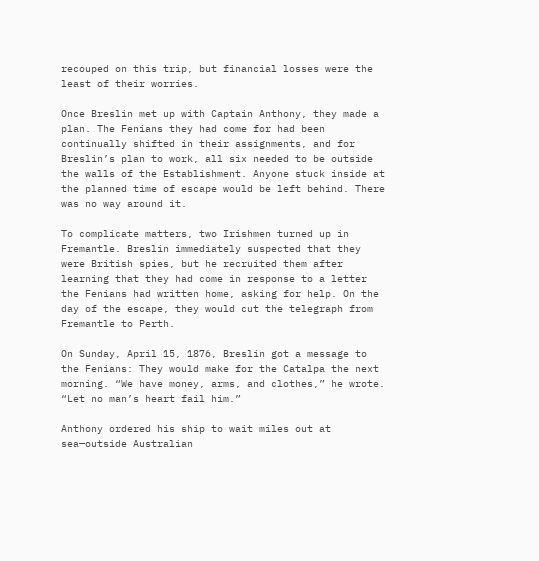recouped on this trip, but financial losses were the least of their worries.

Once Breslin met up with Captain Anthony, they made a plan. The Fenians they had come for had been continually shifted in their assignments, and for Breslin’s plan to work, all six needed to be outside the walls of the Establishment. Anyone stuck inside at the planned time of escape would be left behind. There was no way around it.

To complicate matters, two Irishmen turned up in Fremantle. Breslin immediately suspected that they were British spies, but he recruited them after learning that they had come in response to a letter the Fenians had written home, asking for help. On the day of the escape, they would cut the telegraph from Fremantle to Perth.

On Sunday, April 15, 1876, Breslin got a message to the Fenians: They would make for the Catalpa the next morning. “We have money, arms, and clothes,” he wrote. “Let no man’s heart fail him.”

Anthony ordered his ship to wait miles out at sea—outside Australian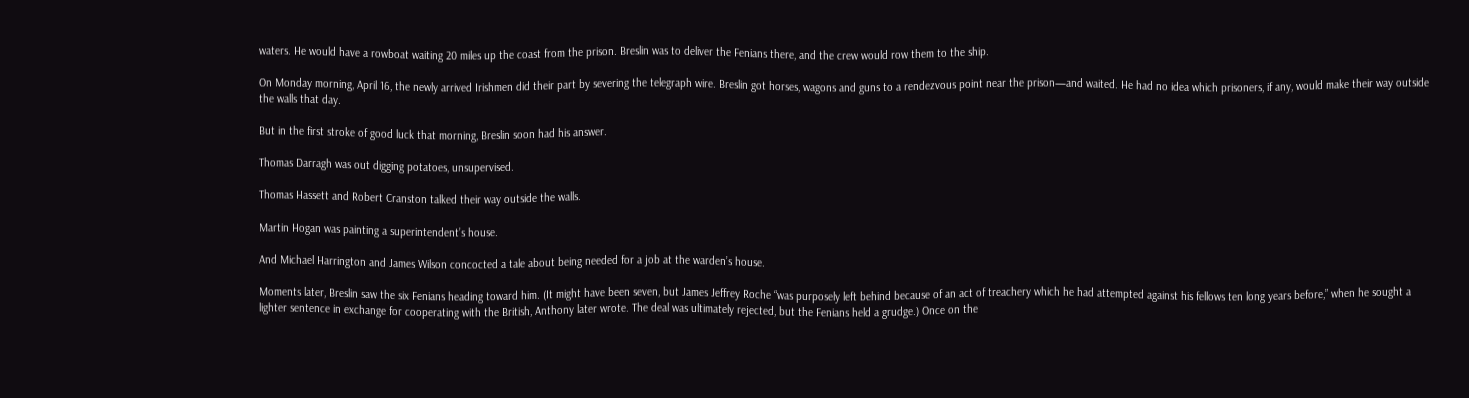waters. He would have a rowboat waiting 20 miles up the coast from the prison. Breslin was to deliver the Fenians there, and the crew would row them to the ship.

On Monday morning, April 16, the newly arrived Irishmen did their part by severing the telegraph wire. Breslin got horses, wagons and guns to a rendezvous point near the prison—and waited. He had no idea which prisoners, if any, would make their way outside the walls that day.

But in the first stroke of good luck that morning, Breslin soon had his answer.

Thomas Darragh was out digging potatoes, unsupervised.

Thomas Hassett and Robert Cranston talked their way outside the walls.

Martin Hogan was painting a superintendent’s house.

And Michael Harrington and James Wilson concocted a tale about being needed for a job at the warden’s house.

Moments later, Breslin saw the six Fenians heading toward him. (It might have been seven, but James Jeffrey Roche “was purposely left behind because of an act of treachery which he had attempted against his fellows ten long years before,” when he sought a lighter sentence in exchange for cooperating with the British, Anthony later wrote. The deal was ultimately rejected, but the Fenians held a grudge.) Once on the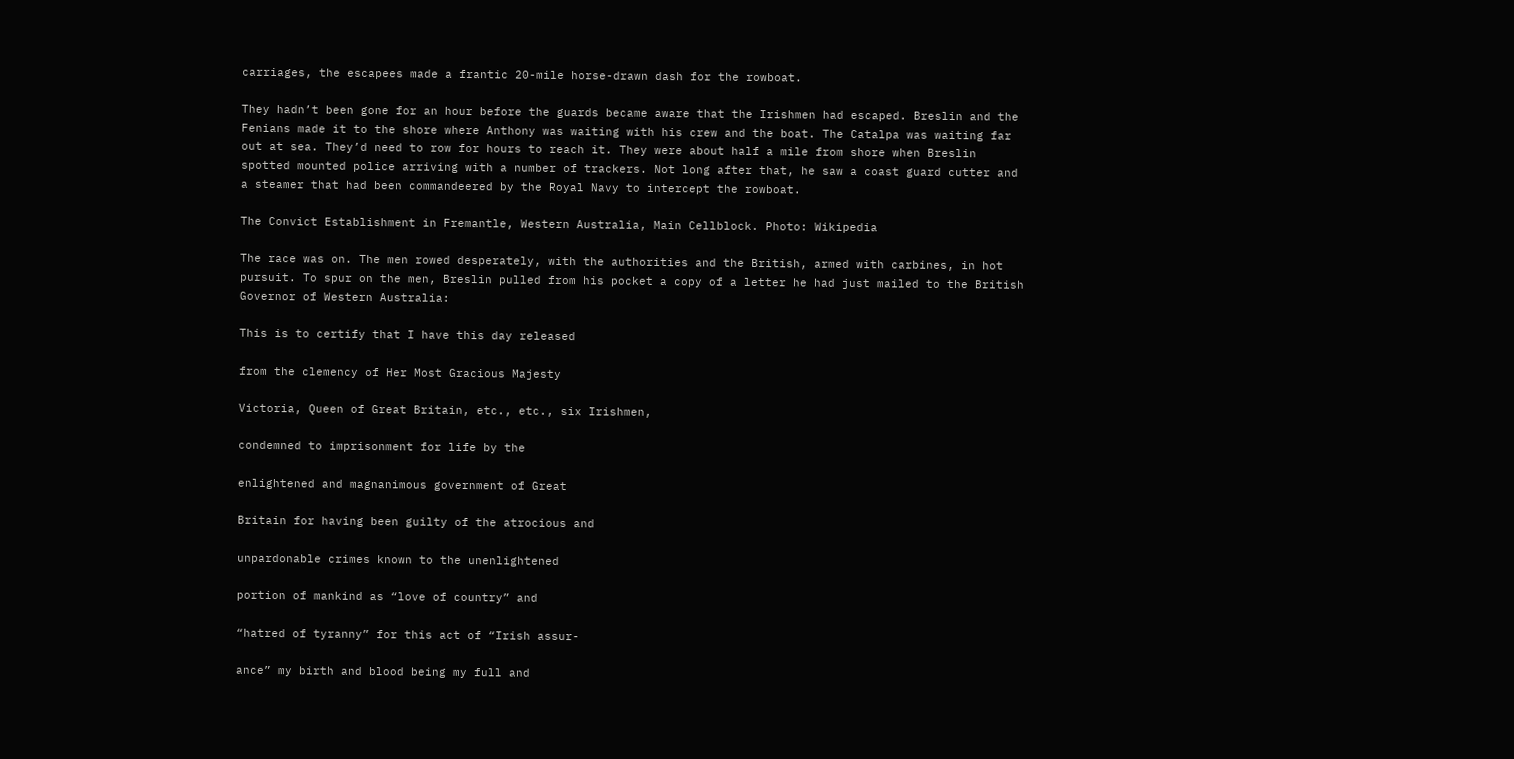carriages, the escapees made a frantic 20-mile horse-drawn dash for the rowboat.

They hadn’t been gone for an hour before the guards became aware that the Irishmen had escaped. Breslin and the Fenians made it to the shore where Anthony was waiting with his crew and the boat. The Catalpa was waiting far out at sea. They’d need to row for hours to reach it. They were about half a mile from shore when Breslin spotted mounted police arriving with a number of trackers. Not long after that, he saw a coast guard cutter and a steamer that had been commandeered by the Royal Navy to intercept the rowboat.

The Convict Establishment in Fremantle, Western Australia, Main Cellblock. Photo: Wikipedia

The race was on. The men rowed desperately, with the authorities and the British, armed with carbines, in hot pursuit. To spur on the men, Breslin pulled from his pocket a copy of a letter he had just mailed to the British Governor of Western Australia:

This is to certify that I have this day released

from the clemency of Her Most Gracious Majesty

Victoria, Queen of Great Britain, etc., etc., six Irishmen,

condemned to imprisonment for life by the

enlightened and magnanimous government of Great

Britain for having been guilty of the atrocious and

unpardonable crimes known to the unenlightened

portion of mankind as “love of country” and

“hatred of tyranny” for this act of “Irish assur-

ance” my birth and blood being my full and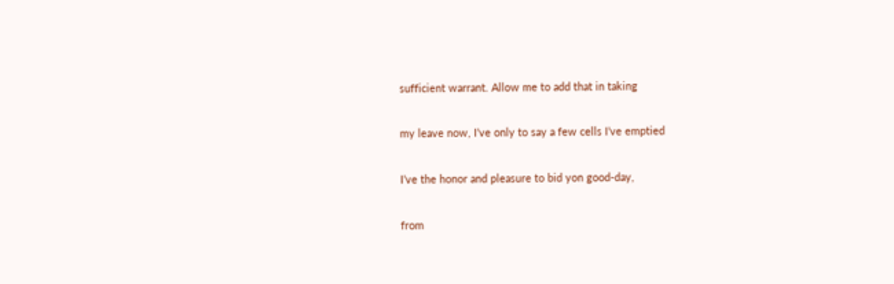sufficient warrant. Allow me to add that in taking

my leave now, I’ve only to say a few cells I’ve emptied

I’ve the honor and pleasure to bid yon good-day,

from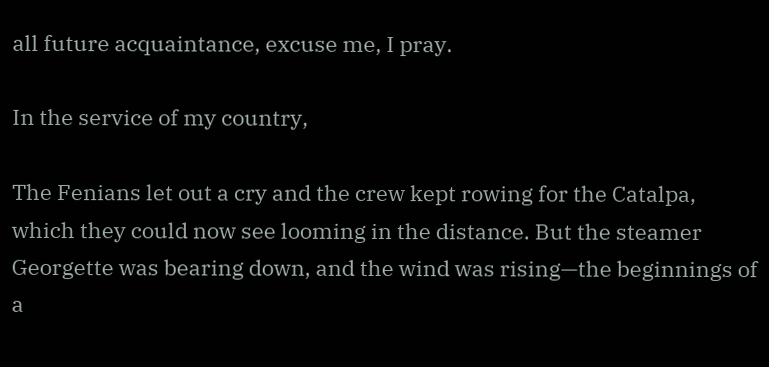all future acquaintance, excuse me, I pray.

In the service of my country,

The Fenians let out a cry and the crew kept rowing for the Catalpa, which they could now see looming in the distance. But the steamer Georgette was bearing down, and the wind was rising—the beginnings of a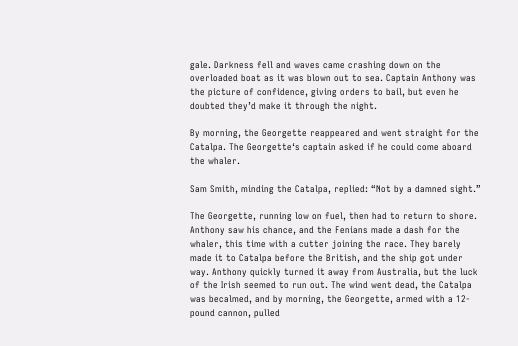gale. Darkness fell and waves came crashing down on the overloaded boat as it was blown out to sea. Captain Anthony was the picture of confidence, giving orders to bail, but even he doubted they’d make it through the night.

By morning, the Georgette reappeared and went straight for the Catalpa. The Georgette‘s captain asked if he could come aboard the whaler.

Sam Smith, minding the Catalpa, replied: “Not by a damned sight.”

The Georgette, running low on fuel, then had to return to shore. Anthony saw his chance, and the Fenians made a dash for the whaler, this time with a cutter joining the race. They barely made it to Catalpa before the British, and the ship got under way. Anthony quickly turned it away from Australia, but the luck of the Irish seemed to run out. The wind went dead, the Catalpa was becalmed, and by morning, the Georgette, armed with a 12-pound cannon, pulled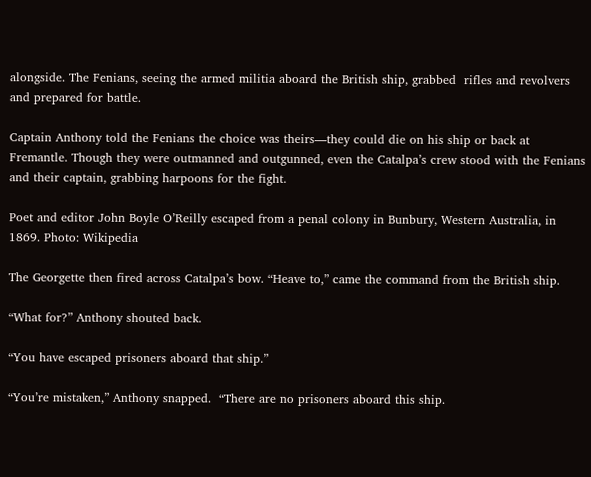alongside. The Fenians, seeing the armed militia aboard the British ship, grabbed  rifles and revolvers and prepared for battle.

Captain Anthony told the Fenians the choice was theirs—they could die on his ship or back at Fremantle. Though they were outmanned and outgunned, even the Catalpa’s crew stood with the Fenians and their captain, grabbing harpoons for the fight.

Poet and editor John Boyle O’Reilly escaped from a penal colony in Bunbury, Western Australia, in 1869. Photo: Wikipedia

The Georgette then fired across Catalpa’s bow. “Heave to,” came the command from the British ship.

“What for?” Anthony shouted back.

“You have escaped prisoners aboard that ship.”

“You’re mistaken,” Anthony snapped.  “There are no prisoners aboard this ship.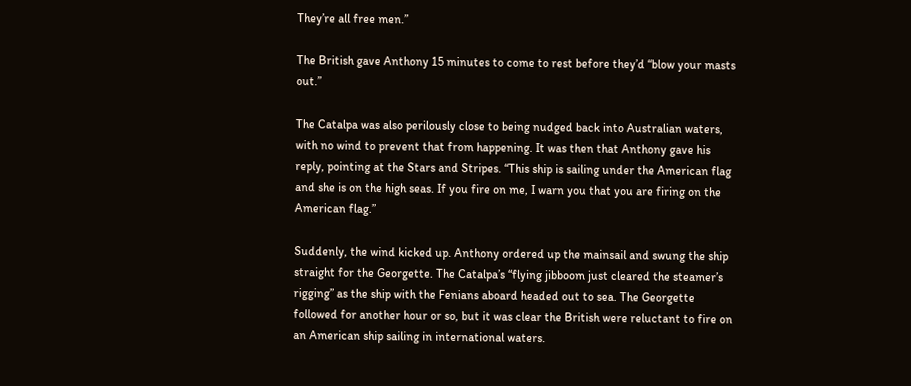They’re all free men.”

The British gave Anthony 15 minutes to come to rest before they’d “blow your masts out.”

The Catalpa was also perilously close to being nudged back into Australian waters, with no wind to prevent that from happening. It was then that Anthony gave his reply, pointing at the Stars and Stripes. “This ship is sailing under the American flag and she is on the high seas. If you fire on me, I warn you that you are firing on the American flag.”

Suddenly, the wind kicked up. Anthony ordered up the mainsail and swung the ship straight for the Georgette. The Catalpa’s “flying jibboom just cleared the steamer’s rigging” as the ship with the Fenians aboard headed out to sea. The Georgette followed for another hour or so, but it was clear the British were reluctant to fire on an American ship sailing in international waters.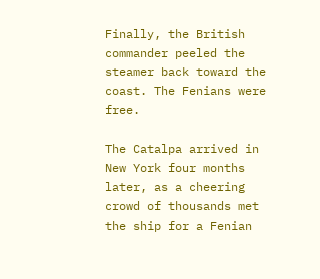Finally, the British commander peeled the steamer back toward the coast. The Fenians were free.

The Catalpa arrived in New York four months later, as a cheering crowd of thousands met the ship for a Fenian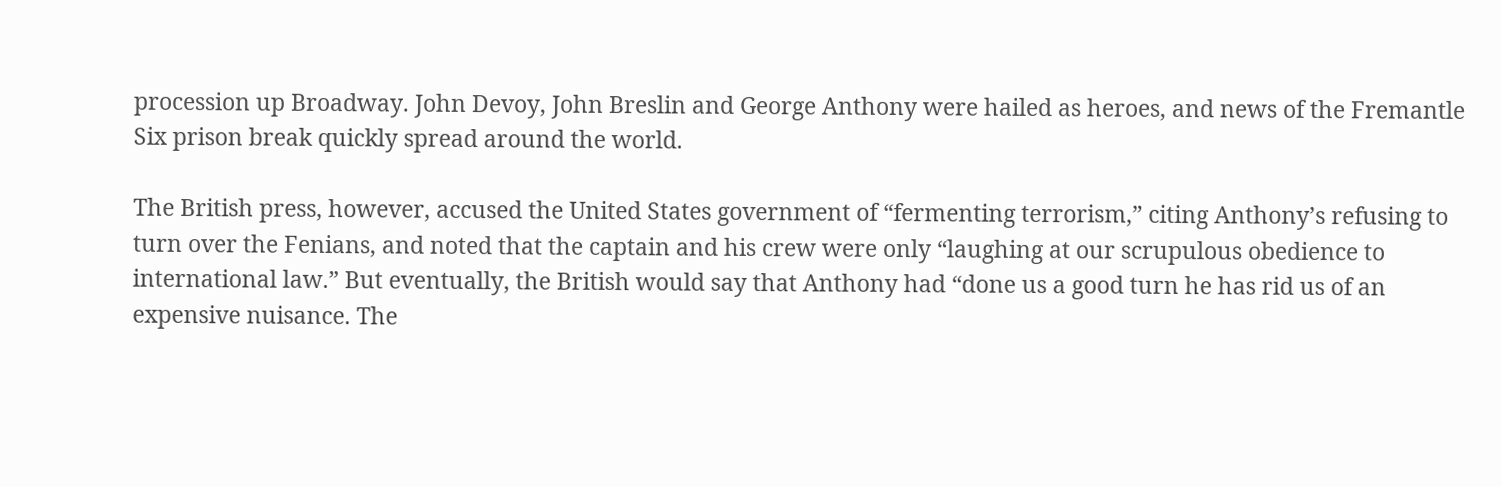procession up Broadway. John Devoy, John Breslin and George Anthony were hailed as heroes, and news of the Fremantle Six prison break quickly spread around the world.

The British press, however, accused the United States government of “fermenting terrorism,” citing Anthony’s refusing to turn over the Fenians, and noted that the captain and his crew were only “laughing at our scrupulous obedience to international law.” But eventually, the British would say that Anthony had “done us a good turn he has rid us of an expensive nuisance. The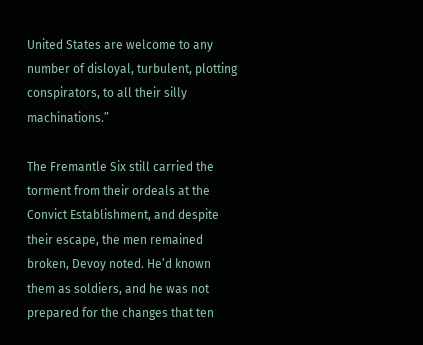United States are welcome to any number of disloyal, turbulent, plotting conspirators, to all their silly machinations.”

The Fremantle Six still carried the torment from their ordeals at the Convict Establishment, and despite their escape, the men remained broken, Devoy noted. He’d known them as soldiers, and he was not prepared for the changes that ten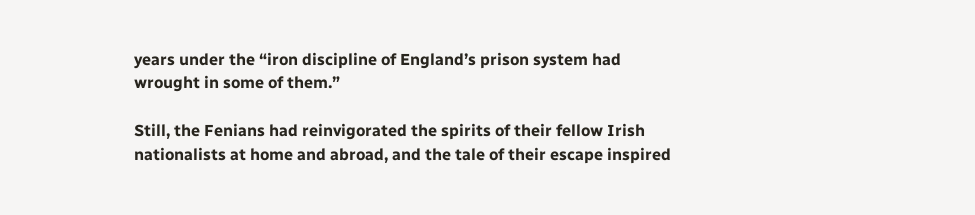years under the “iron discipline of England’s prison system had wrought in some of them.”

Still, the Fenians had reinvigorated the spirits of their fellow Irish nationalists at home and abroad, and the tale of their escape inspired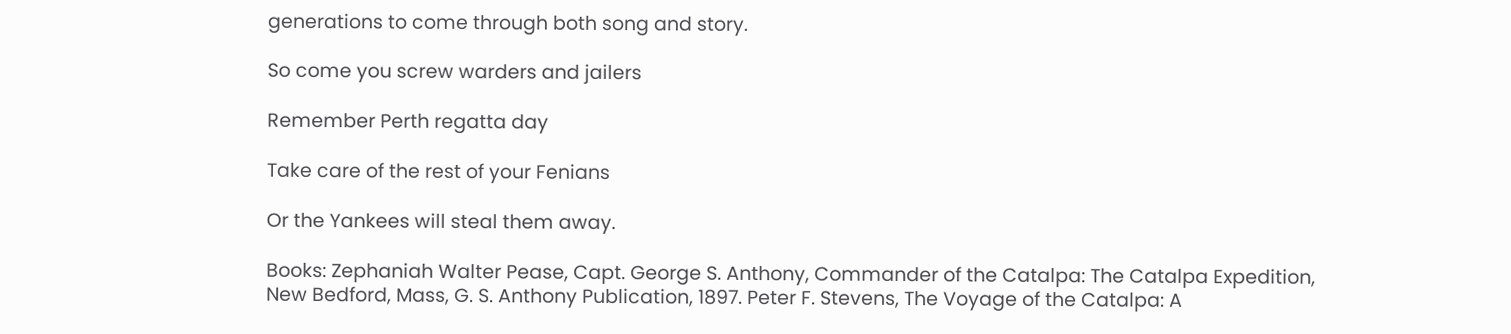generations to come through both song and story.

So come you screw warders and jailers

Remember Perth regatta day

Take care of the rest of your Fenians

Or the Yankees will steal them away.

Books: Zephaniah Walter Pease, Capt. George S. Anthony, Commander of the Catalpa: The Catalpa Expedition, New Bedford, Mass, G. S. Anthony Publication, 1897. Peter F. Stevens, The Voyage of the Catalpa: A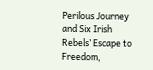Perilous Journey and Six Irish Rebels’ Escape to Freedom,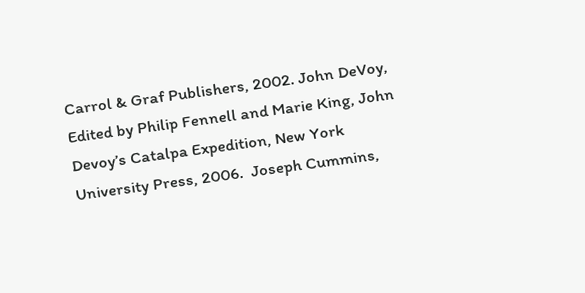Carrol & Graf Publishers, 2002. John DeVoy, Edited by Philip Fennell and Marie King, John Devoy’s Catalpa Expedition, New York University Press, 2006.  Joseph Cummins,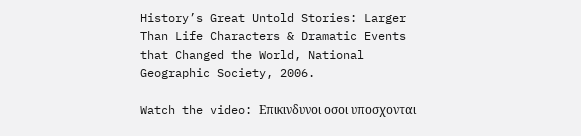History’s Great Untold Stories: Larger Than Life Characters & Dramatic Events that Changed the World, National Geographic Society, 2006.

Watch the video: Επικινδυνοι οσοι υποσχονται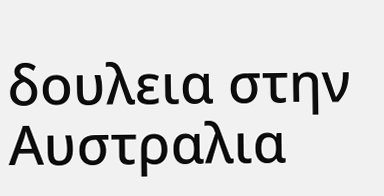δουλεια στην Αυστραλια